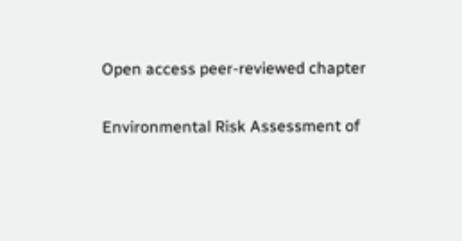Open access peer-reviewed chapter

Environmental Risk Assessment of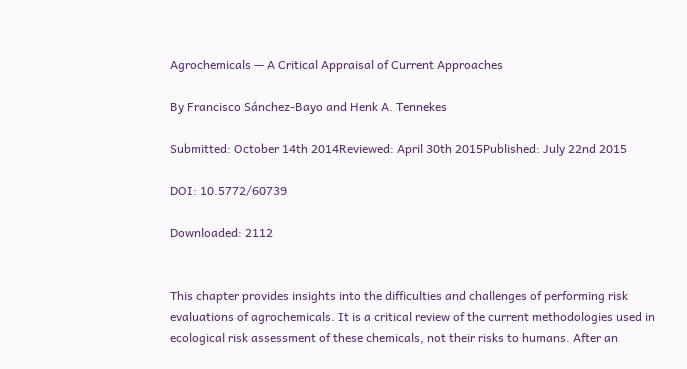Agrochemicals — A Critical Appraisal of Current Approaches

By Francisco Sánchez-Bayo and Henk A. Tennekes

Submitted: October 14th 2014Reviewed: April 30th 2015Published: July 22nd 2015

DOI: 10.5772/60739

Downloaded: 2112


This chapter provides insights into the difficulties and challenges of performing risk evaluations of agrochemicals. It is a critical review of the current methodologies used in ecological risk assessment of these chemicals, not their risks to humans. After an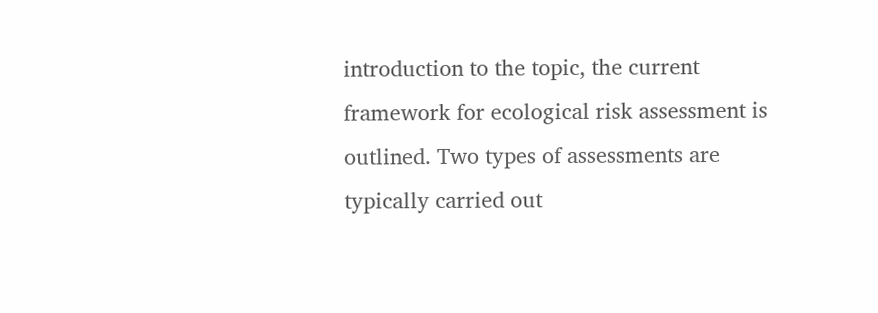introduction to the topic, the current framework for ecological risk assessment is outlined. Two types of assessments are typically carried out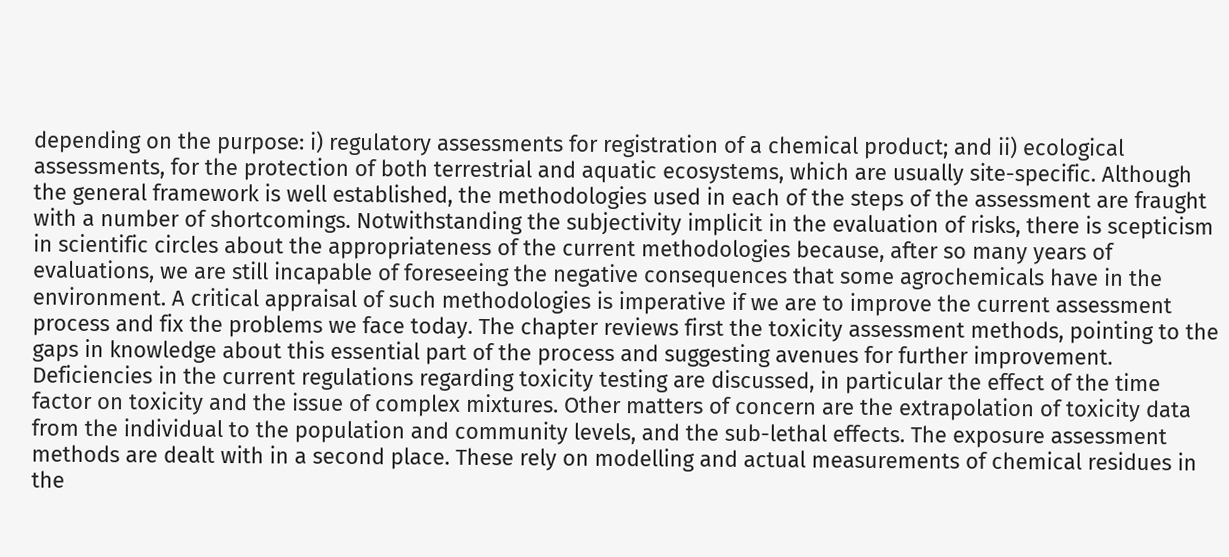depending on the purpose: i) regulatory assessments for registration of a chemical product; and ii) ecological assessments, for the protection of both terrestrial and aquatic ecosystems, which are usually site-specific. Although the general framework is well established, the methodologies used in each of the steps of the assessment are fraught with a number of shortcomings. Notwithstanding the subjectivity implicit in the evaluation of risks, there is scepticism in scientific circles about the appropriateness of the current methodologies because, after so many years of evaluations, we are still incapable of foreseeing the negative consequences that some agrochemicals have in the environment. A critical appraisal of such methodologies is imperative if we are to improve the current assessment process and fix the problems we face today. The chapter reviews first the toxicity assessment methods, pointing to the gaps in knowledge about this essential part of the process and suggesting avenues for further improvement. Deficiencies in the current regulations regarding toxicity testing are discussed, in particular the effect of the time factor on toxicity and the issue of complex mixtures. Other matters of concern are the extrapolation of toxicity data from the individual to the population and community levels, and the sub-lethal effects. The exposure assessment methods are dealt with in a second place. These rely on modelling and actual measurements of chemical residues in the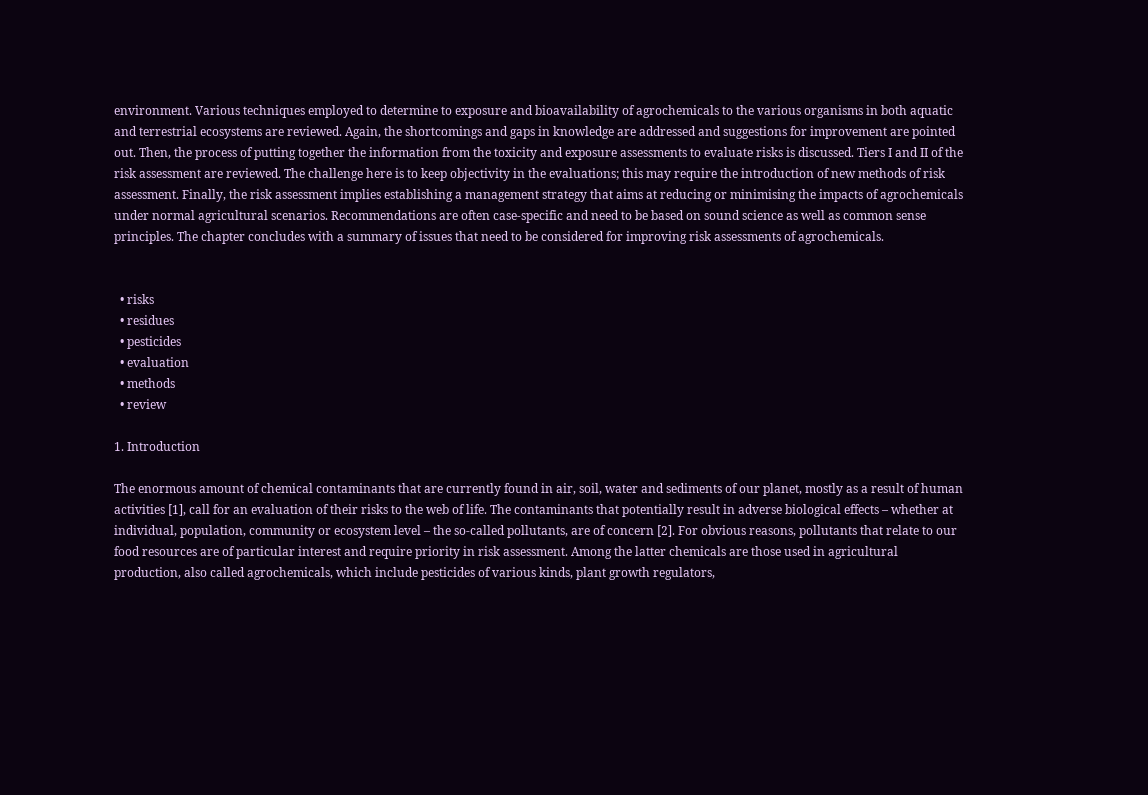environment. Various techniques employed to determine to exposure and bioavailability of agrochemicals to the various organisms in both aquatic and terrestrial ecosystems are reviewed. Again, the shortcomings and gaps in knowledge are addressed and suggestions for improvement are pointed out. Then, the process of putting together the information from the toxicity and exposure assessments to evaluate risks is discussed. Tiers I and II of the risk assessment are reviewed. The challenge here is to keep objectivity in the evaluations; this may require the introduction of new methods of risk assessment. Finally, the risk assessment implies establishing a management strategy that aims at reducing or minimising the impacts of agrochemicals under normal agricultural scenarios. Recommendations are often case-specific and need to be based on sound science as well as common sense principles. The chapter concludes with a summary of issues that need to be considered for improving risk assessments of agrochemicals.


  • risks
  • residues
  • pesticides
  • evaluation
  • methods
  • review

1. Introduction

The enormous amount of chemical contaminants that are currently found in air, soil, water and sediments of our planet, mostly as a result of human activities [1], call for an evaluation of their risks to the web of life. The contaminants that potentially result in adverse biological effects – whether at individual, population, community or ecosystem level – the so-called pollutants, are of concern [2]. For obvious reasons, pollutants that relate to our food resources are of particular interest and require priority in risk assessment. Among the latter chemicals are those used in agricultural production, also called agrochemicals, which include pesticides of various kinds, plant growth regulators,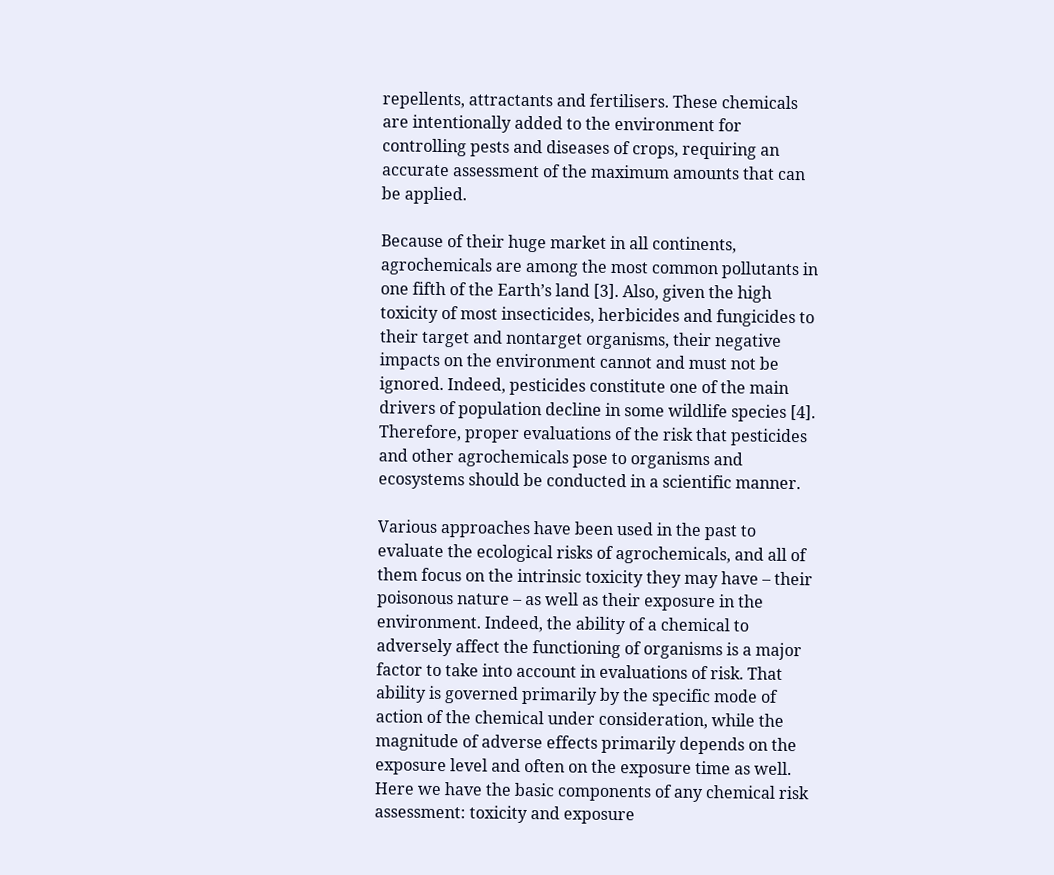repellents, attractants and fertilisers. These chemicals are intentionally added to the environment for controlling pests and diseases of crops, requiring an accurate assessment of the maximum amounts that can be applied.

Because of their huge market in all continents, agrochemicals are among the most common pollutants in one fifth of the Earth’s land [3]. Also, given the high toxicity of most insecticides, herbicides and fungicides to their target and nontarget organisms, their negative impacts on the environment cannot and must not be ignored. Indeed, pesticides constitute one of the main drivers of population decline in some wildlife species [4]. Therefore, proper evaluations of the risk that pesticides and other agrochemicals pose to organisms and ecosystems should be conducted in a scientific manner.

Various approaches have been used in the past to evaluate the ecological risks of agrochemicals, and all of them focus on the intrinsic toxicity they may have – their poisonous nature – as well as their exposure in the environment. Indeed, the ability of a chemical to adversely affect the functioning of organisms is a major factor to take into account in evaluations of risk. That ability is governed primarily by the specific mode of action of the chemical under consideration, while the magnitude of adverse effects primarily depends on the exposure level and often on the exposure time as well. Here we have the basic components of any chemical risk assessment: toxicity and exposure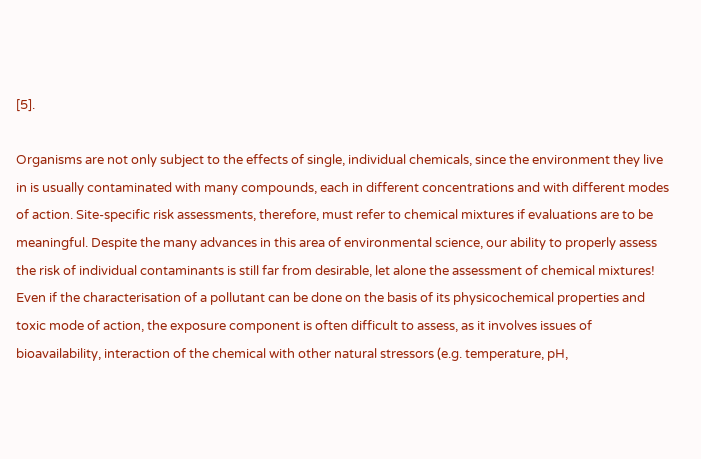[5].

Organisms are not only subject to the effects of single, individual chemicals, since the environment they live in is usually contaminated with many compounds, each in different concentrations and with different modes of action. Site-specific risk assessments, therefore, must refer to chemical mixtures if evaluations are to be meaningful. Despite the many advances in this area of environmental science, our ability to properly assess the risk of individual contaminants is still far from desirable, let alone the assessment of chemical mixtures! Even if the characterisation of a pollutant can be done on the basis of its physicochemical properties and toxic mode of action, the exposure component is often difficult to assess, as it involves issues of bioavailability, interaction of the chemical with other natural stressors (e.g. temperature, pH,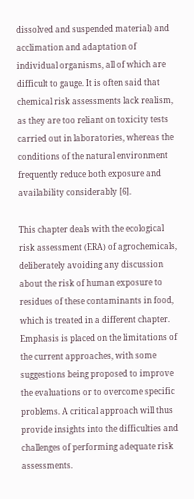dissolved and suspended material) and acclimation and adaptation of individual organisms, all of which are difficult to gauge. It is often said that chemical risk assessments lack realism, as they are too reliant on toxicity tests carried out in laboratories, whereas the conditions of the natural environment frequently reduce both exposure and availability considerably [6].

This chapter deals with the ecological risk assessment (ERA) of agrochemicals, deliberately avoiding any discussion about the risk of human exposure to residues of these contaminants in food, which is treated in a different chapter. Emphasis is placed on the limitations of the current approaches, with some suggestions being proposed to improve the evaluations or to overcome specific problems. A critical approach will thus provide insights into the difficulties and challenges of performing adequate risk assessments.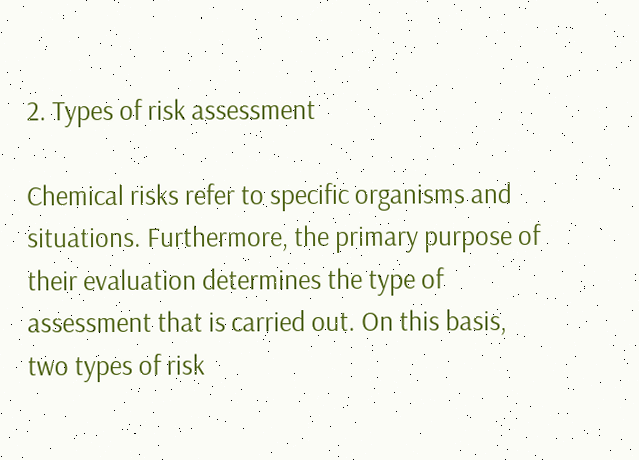2. Types of risk assessment

Chemical risks refer to specific organisms and situations. Furthermore, the primary purpose of their evaluation determines the type of assessment that is carried out. On this basis, two types of risk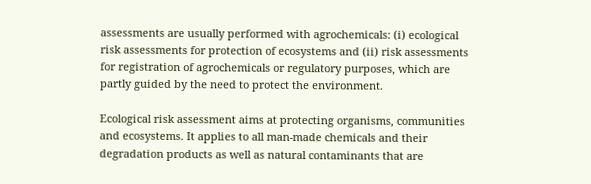assessments are usually performed with agrochemicals: (i) ecological risk assessments for protection of ecosystems and (ii) risk assessments for registration of agrochemicals or regulatory purposes, which are partly guided by the need to protect the environment.

Ecological risk assessment aims at protecting organisms, communities and ecosystems. It applies to all man-made chemicals and their degradation products as well as natural contaminants that are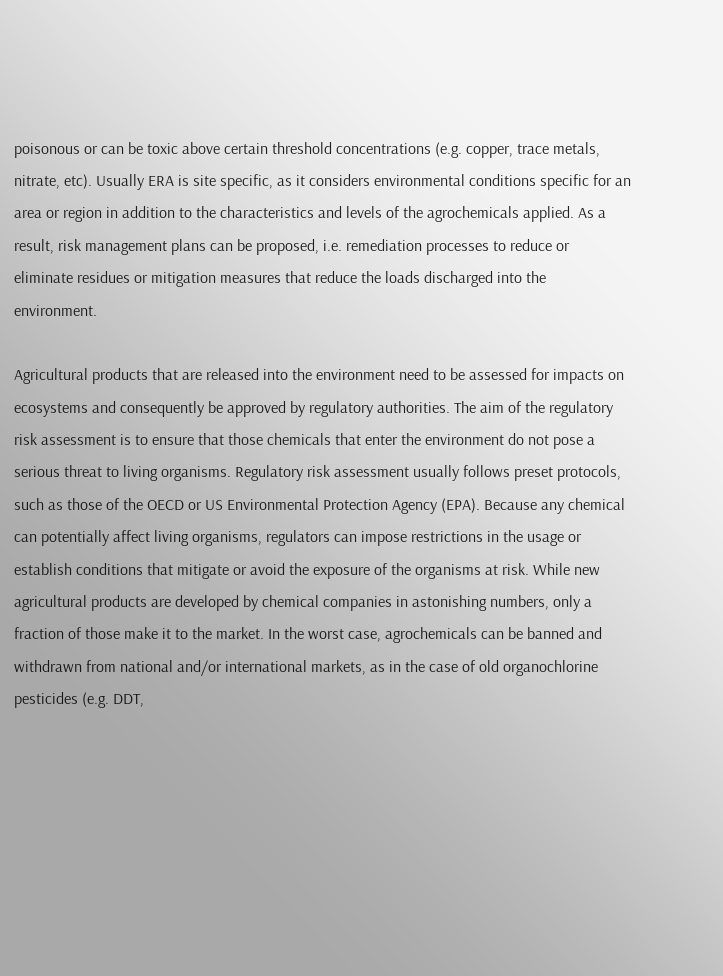poisonous or can be toxic above certain threshold concentrations (e.g. copper, trace metals, nitrate, etc). Usually ERA is site specific, as it considers environmental conditions specific for an area or region in addition to the characteristics and levels of the agrochemicals applied. As a result, risk management plans can be proposed, i.e. remediation processes to reduce or eliminate residues or mitigation measures that reduce the loads discharged into the environment.

Agricultural products that are released into the environment need to be assessed for impacts on ecosystems and consequently be approved by regulatory authorities. The aim of the regulatory risk assessment is to ensure that those chemicals that enter the environment do not pose a serious threat to living organisms. Regulatory risk assessment usually follows preset protocols, such as those of the OECD or US Environmental Protection Agency (EPA). Because any chemical can potentially affect living organisms, regulators can impose restrictions in the usage or establish conditions that mitigate or avoid the exposure of the organisms at risk. While new agricultural products are developed by chemical companies in astonishing numbers, only a fraction of those make it to the market. In the worst case, agrochemicals can be banned and withdrawn from national and/or international markets, as in the case of old organochlorine pesticides (e.g. DDT,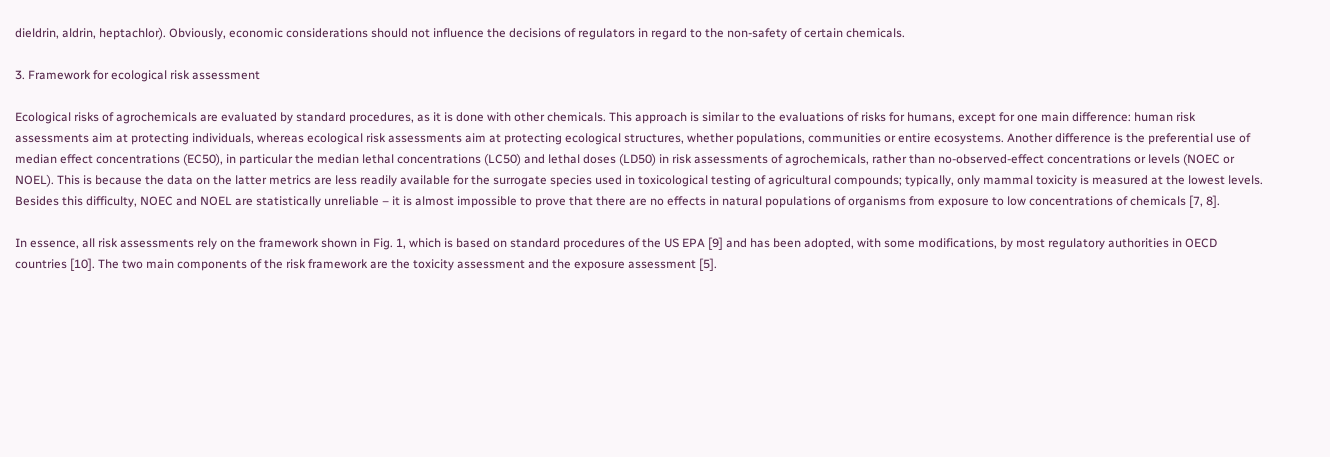dieldrin, aldrin, heptachlor). Obviously, economic considerations should not influence the decisions of regulators in regard to the non-safety of certain chemicals.

3. Framework for ecological risk assessment

Ecological risks of agrochemicals are evaluated by standard procedures, as it is done with other chemicals. This approach is similar to the evaluations of risks for humans, except for one main difference: human risk assessments aim at protecting individuals, whereas ecological risk assessments aim at protecting ecological structures, whether populations, communities or entire ecosystems. Another difference is the preferential use of median effect concentrations (EC50), in particular the median lethal concentrations (LC50) and lethal doses (LD50) in risk assessments of agrochemicals, rather than no-observed-effect concentrations or levels (NOEC or NOEL). This is because the data on the latter metrics are less readily available for the surrogate species used in toxicological testing of agricultural compounds; typically, only mammal toxicity is measured at the lowest levels. Besides this difficulty, NOEC and NOEL are statistically unreliable – it is almost impossible to prove that there are no effects in natural populations of organisms from exposure to low concentrations of chemicals [7, 8].

In essence, all risk assessments rely on the framework shown in Fig. 1, which is based on standard procedures of the US EPA [9] and has been adopted, with some modifications, by most regulatory authorities in OECD countries [10]. The two main components of the risk framework are the toxicity assessment and the exposure assessment [5].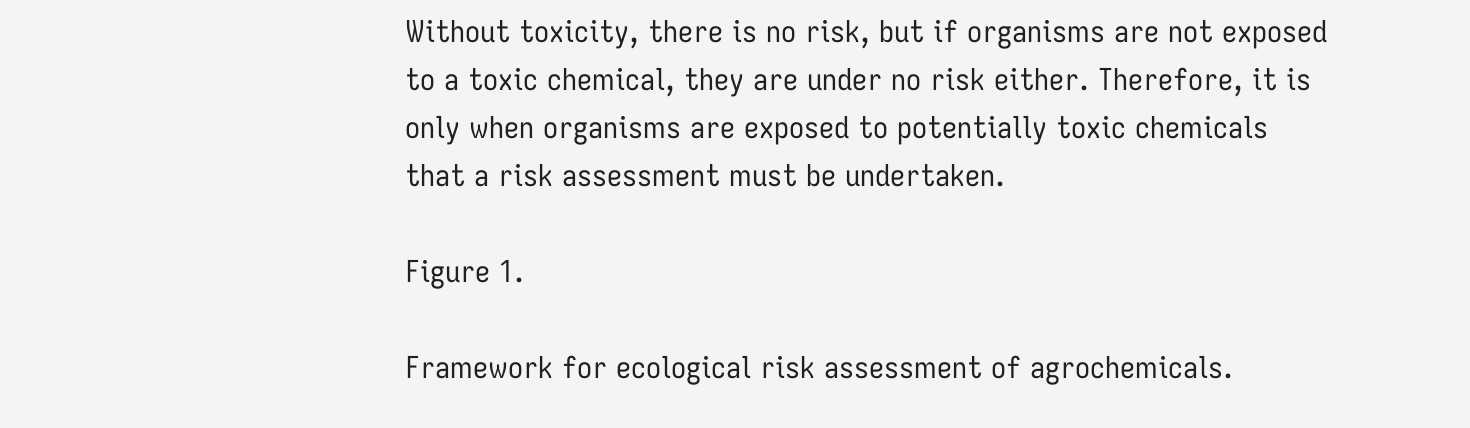Without toxicity, there is no risk, but if organisms are not exposed to a toxic chemical, they are under no risk either. Therefore, it is only when organisms are exposed to potentially toxic chemicals that a risk assessment must be undertaken.

Figure 1.

Framework for ecological risk assessment of agrochemicals.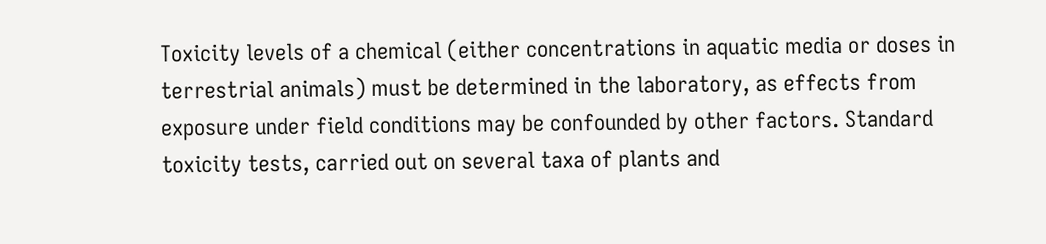Toxicity levels of a chemical (either concentrations in aquatic media or doses in terrestrial animals) must be determined in the laboratory, as effects from exposure under field conditions may be confounded by other factors. Standard toxicity tests, carried out on several taxa of plants and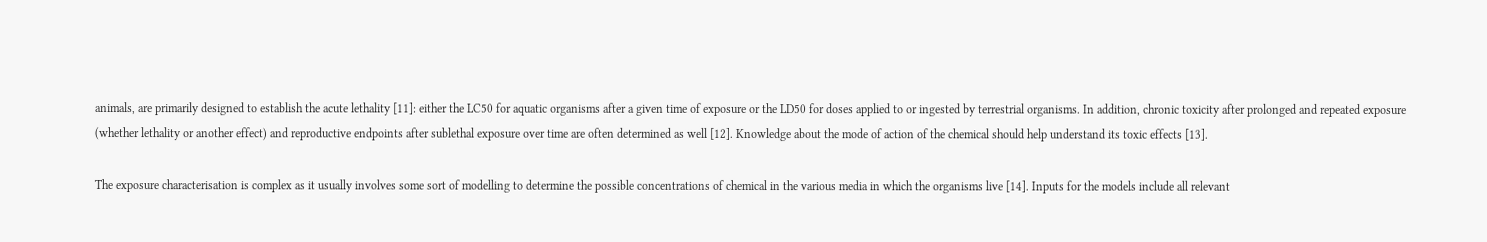animals, are primarily designed to establish the acute lethality [11]: either the LC50 for aquatic organisms after a given time of exposure or the LD50 for doses applied to or ingested by terrestrial organisms. In addition, chronic toxicity after prolonged and repeated exposure (whether lethality or another effect) and reproductive endpoints after sublethal exposure over time are often determined as well [12]. Knowledge about the mode of action of the chemical should help understand its toxic effects [13].

The exposure characterisation is complex as it usually involves some sort of modelling to determine the possible concentrations of chemical in the various media in which the organisms live [14]. Inputs for the models include all relevant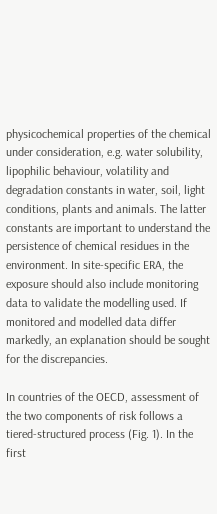physicochemical properties of the chemical under consideration, e.g. water solubility, lipophilic behaviour, volatility and degradation constants in water, soil, light conditions, plants and animals. The latter constants are important to understand the persistence of chemical residues in the environment. In site-specific ERA, the exposure should also include monitoring data to validate the modelling used. If monitored and modelled data differ markedly, an explanation should be sought for the discrepancies.

In countries of the OECD, assessment of the two components of risk follows a tiered-structured process (Fig. 1). In the first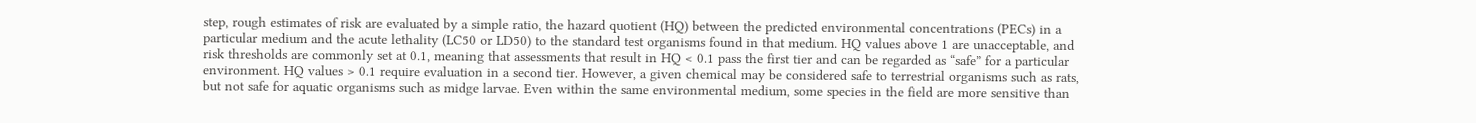step, rough estimates of risk are evaluated by a simple ratio, the hazard quotient (HQ) between the predicted environmental concentrations (PECs) in a particular medium and the acute lethality (LC50 or LD50) to the standard test organisms found in that medium. HQ values above 1 are unacceptable, and risk thresholds are commonly set at 0.1, meaning that assessments that result in HQ < 0.1 pass the first tier and can be regarded as “safe” for a particular environment. HQ values > 0.1 require evaluation in a second tier. However, a given chemical may be considered safe to terrestrial organisms such as rats, but not safe for aquatic organisms such as midge larvae. Even within the same environmental medium, some species in the field are more sensitive than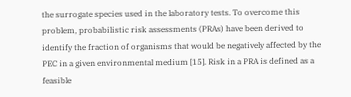the surrogate species used in the laboratory tests. To overcome this problem, probabilistic risk assessments (PRAs) have been derived to identify the fraction of organisms that would be negatively affected by the PEC in a given environmental medium [15]. Risk in a PRA is defined as a feasible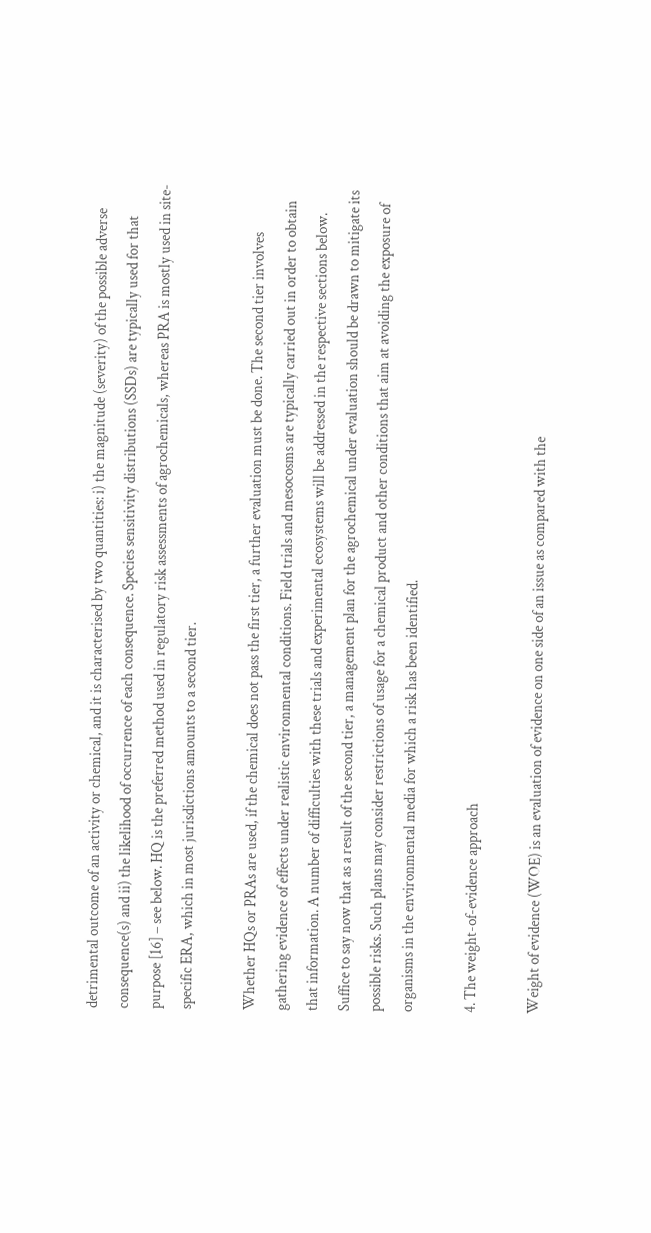detrimental outcome of an activity or chemical, and it is characterised by two quantities: i) the magnitude (severity) of the possible adverse consequence(s) and ii) the likelihood of occurrence of each consequence. Species sensitivity distributions (SSDs) are typically used for that purpose [16] – see below. HQ is the preferred method used in regulatory risk assessments of agrochemicals, whereas PRA is mostly used in site-specific ERA, which in most jurisdictions amounts to a second tier.

Whether HQs or PRAs are used, if the chemical does not pass the first tier, a further evaluation must be done. The second tier involves gathering evidence of effects under realistic environmental conditions. Field trials and mesocosms are typically carried out in order to obtain that information. A number of difficulties with these trials and experimental ecosystems will be addressed in the respective sections below. Suffice to say now that as a result of the second tier, a management plan for the agrochemical under evaluation should be drawn to mitigate its possible risks. Such plans may consider restrictions of usage for a chemical product and other conditions that aim at avoiding the exposure of organisms in the environmental media for which a risk has been identified.

4. The weight-of-evidence approach

Weight of evidence (WOE) is an evaluation of evidence on one side of an issue as compared with the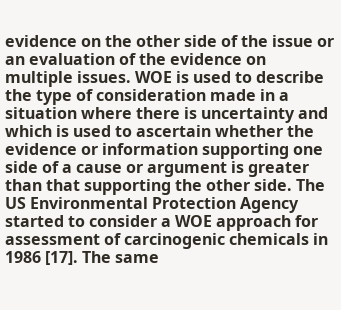evidence on the other side of the issue or an evaluation of the evidence on multiple issues. WOE is used to describe the type of consideration made in a situation where there is uncertainty and which is used to ascertain whether the evidence or information supporting one side of a cause or argument is greater than that supporting the other side. The US Environmental Protection Agency started to consider a WOE approach for assessment of carcinogenic chemicals in 1986 [17]. The same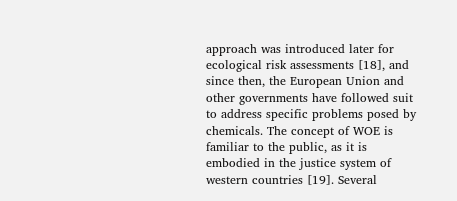approach was introduced later for ecological risk assessments [18], and since then, the European Union and other governments have followed suit to address specific problems posed by chemicals. The concept of WOE is familiar to the public, as it is embodied in the justice system of western countries [19]. Several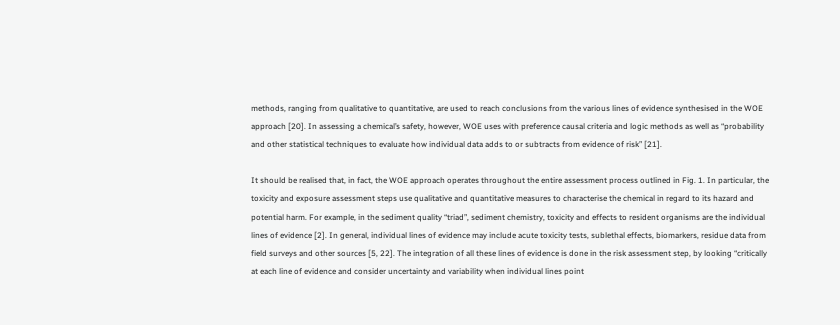methods, ranging from qualitative to quantitative, are used to reach conclusions from the various lines of evidence synthesised in the WOE approach [20]. In assessing a chemical’s safety, however, WOE uses with preference causal criteria and logic methods as well as “probability and other statistical techniques to evaluate how individual data adds to or subtracts from evidence of risk” [21].

It should be realised that, in fact, the WOE approach operates throughout the entire assessment process outlined in Fig. 1. In particular, the toxicity and exposure assessment steps use qualitative and quantitative measures to characterise the chemical in regard to its hazard and potential harm. For example, in the sediment quality “triad”, sediment chemistry, toxicity and effects to resident organisms are the individual lines of evidence [2]. In general, individual lines of evidence may include acute toxicity tests, sublethal effects, biomarkers, residue data from field surveys and other sources [5, 22]. The integration of all these lines of evidence is done in the risk assessment step, by looking “critically at each line of evidence and consider uncertainty and variability when individual lines point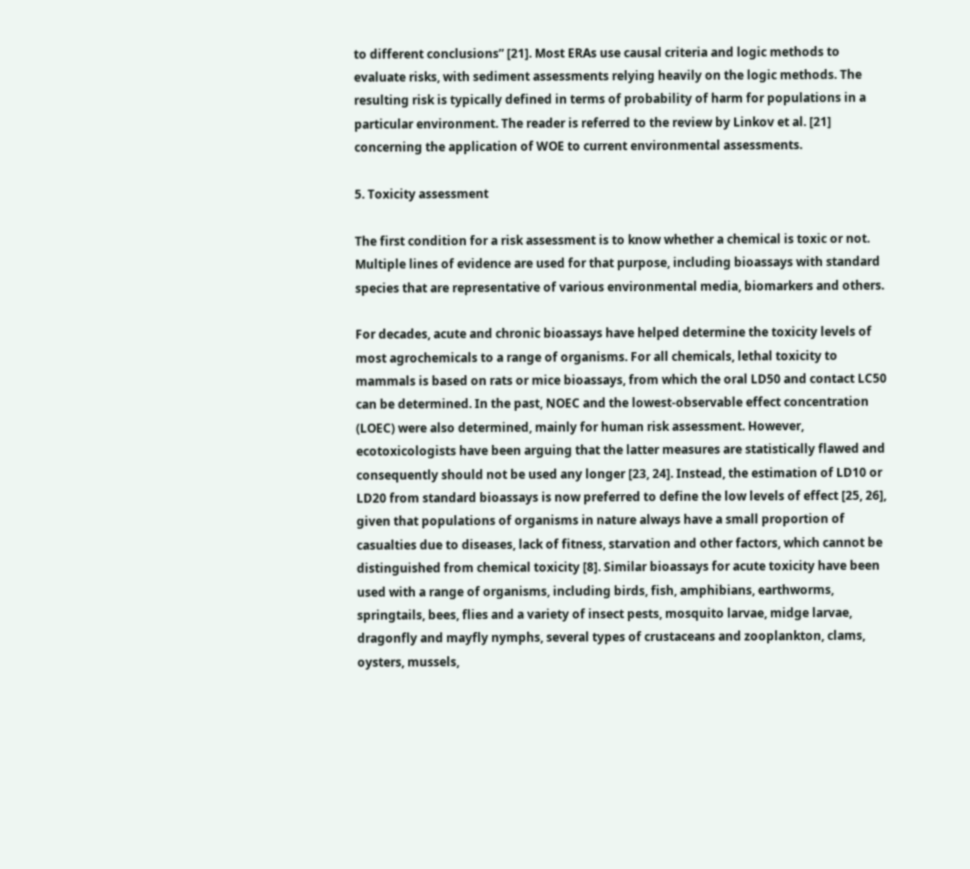to different conclusions” [21]. Most ERAs use causal criteria and logic methods to evaluate risks, with sediment assessments relying heavily on the logic methods. The resulting risk is typically defined in terms of probability of harm for populations in a particular environment. The reader is referred to the review by Linkov et al. [21] concerning the application of WOE to current environmental assessments.

5. Toxicity assessment

The first condition for a risk assessment is to know whether a chemical is toxic or not. Multiple lines of evidence are used for that purpose, including bioassays with standard species that are representative of various environmental media, biomarkers and others.

For decades, acute and chronic bioassays have helped determine the toxicity levels of most agrochemicals to a range of organisms. For all chemicals, lethal toxicity to mammals is based on rats or mice bioassays, from which the oral LD50 and contact LC50 can be determined. In the past, NOEC and the lowest-observable effect concentration (LOEC) were also determined, mainly for human risk assessment. However, ecotoxicologists have been arguing that the latter measures are statistically flawed and consequently should not be used any longer [23, 24]. Instead, the estimation of LD10 or LD20 from standard bioassays is now preferred to define the low levels of effect [25, 26], given that populations of organisms in nature always have a small proportion of casualties due to diseases, lack of fitness, starvation and other factors, which cannot be distinguished from chemical toxicity [8]. Similar bioassays for acute toxicity have been used with a range of organisms, including birds, fish, amphibians, earthworms, springtails, bees, flies and a variety of insect pests, mosquito larvae, midge larvae, dragonfly and mayfly nymphs, several types of crustaceans and zooplankton, clams, oysters, mussels,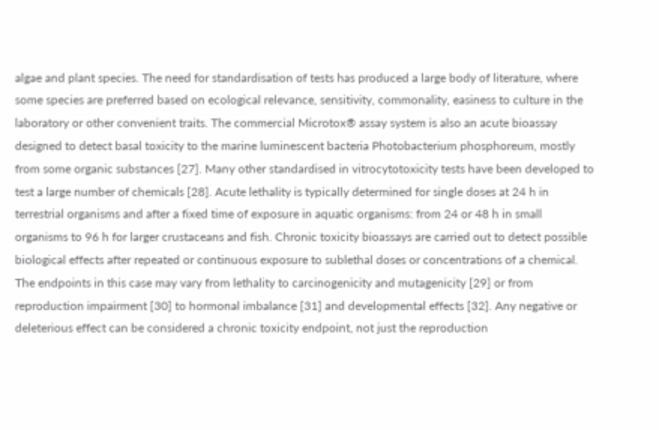algae and plant species. The need for standardisation of tests has produced a large body of literature, where some species are preferred based on ecological relevance, sensitivity, commonality, easiness to culture in the laboratory or other convenient traits. The commercial Microtox® assay system is also an acute bioassay designed to detect basal toxicity to the marine luminescent bacteria Photobacterium phosphoreum, mostly from some organic substances [27]. Many other standardised in vitrocytotoxicity tests have been developed to test a large number of chemicals [28]. Acute lethality is typically determined for single doses at 24 h in terrestrial organisms and after a fixed time of exposure in aquatic organisms: from 24 or 48 h in small organisms to 96 h for larger crustaceans and fish. Chronic toxicity bioassays are carried out to detect possible biological effects after repeated or continuous exposure to sublethal doses or concentrations of a chemical. The endpoints in this case may vary from lethality to carcinogenicity and mutagenicity [29] or from reproduction impairment [30] to hormonal imbalance [31] and developmental effects [32]. Any negative or deleterious effect can be considered a chronic toxicity endpoint, not just the reproduction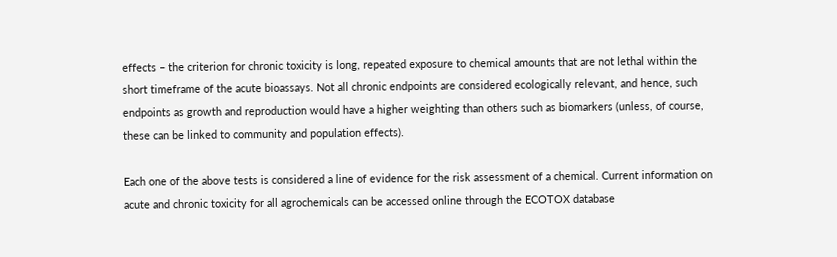effects – the criterion for chronic toxicity is long, repeated exposure to chemical amounts that are not lethal within the short timeframe of the acute bioassays. Not all chronic endpoints are considered ecologically relevant, and hence, such endpoints as growth and reproduction would have a higher weighting than others such as biomarkers (unless, of course, these can be linked to community and population effects).

Each one of the above tests is considered a line of evidence for the risk assessment of a chemical. Current information on acute and chronic toxicity for all agrochemicals can be accessed online through the ECOTOX database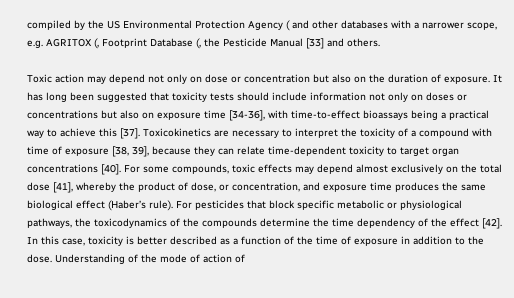compiled by the US Environmental Protection Agency ( and other databases with a narrower scope, e.g. AGRITOX (, Footprint Database (, the Pesticide Manual [33] and others.

Toxic action may depend not only on dose or concentration but also on the duration of exposure. It has long been suggested that toxicity tests should include information not only on doses or concentrations but also on exposure time [34-36], with time-to-effect bioassays being a practical way to achieve this [37]. Toxicokinetics are necessary to interpret the toxicity of a compound with time of exposure [38, 39], because they can relate time-dependent toxicity to target organ concentrations [40]. For some compounds, toxic effects may depend almost exclusively on the total dose [41], whereby the product of dose, or concentration, and exposure time produces the same biological effect (Haber’s rule). For pesticides that block specific metabolic or physiological pathways, the toxicodynamics of the compounds determine the time dependency of the effect [42]. In this case, toxicity is better described as a function of the time of exposure in addition to the dose. Understanding of the mode of action of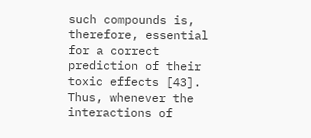such compounds is, therefore, essential for a correct prediction of their toxic effects [43]. Thus, whenever the interactions of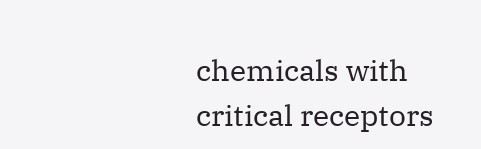chemicals with critical receptors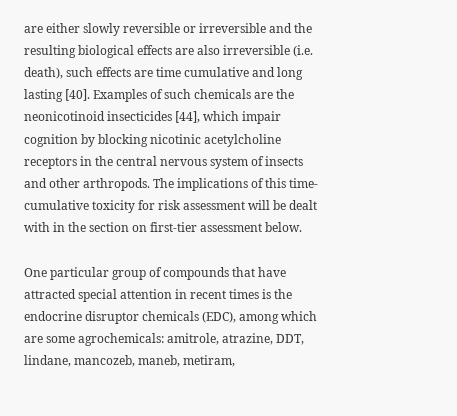are either slowly reversible or irreversible and the resulting biological effects are also irreversible (i.e. death), such effects are time cumulative and long lasting [40]. Examples of such chemicals are the neonicotinoid insecticides [44], which impair cognition by blocking nicotinic acetylcholine receptors in the central nervous system of insects and other arthropods. The implications of this time-cumulative toxicity for risk assessment will be dealt with in the section on first-tier assessment below.

One particular group of compounds that have attracted special attention in recent times is the endocrine disruptor chemicals (EDC), among which are some agrochemicals: amitrole, atrazine, DDT, lindane, mancozeb, maneb, metiram,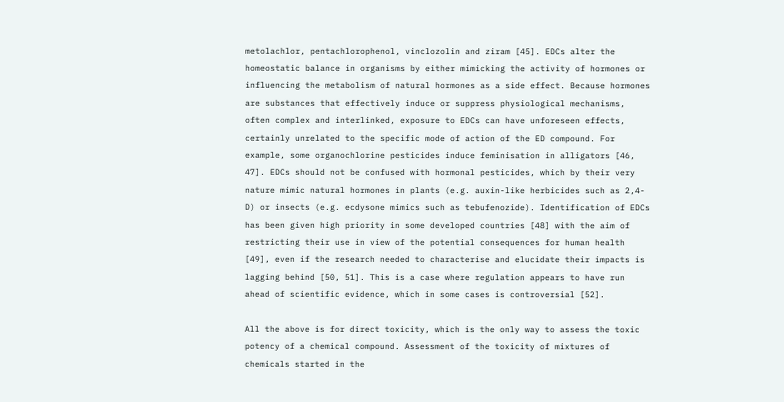metolachlor, pentachlorophenol, vinclozolin and ziram [45]. EDCs alter the homeostatic balance in organisms by either mimicking the activity of hormones or influencing the metabolism of natural hormones as a side effect. Because hormones are substances that effectively induce or suppress physiological mechanisms, often complex and interlinked, exposure to EDCs can have unforeseen effects, certainly unrelated to the specific mode of action of the ED compound. For example, some organochlorine pesticides induce feminisation in alligators [46, 47]. EDCs should not be confused with hormonal pesticides, which by their very nature mimic natural hormones in plants (e.g. auxin-like herbicides such as 2,4-D) or insects (e.g. ecdysone mimics such as tebufenozide). Identification of EDCs has been given high priority in some developed countries [48] with the aim of restricting their use in view of the potential consequences for human health [49], even if the research needed to characterise and elucidate their impacts is lagging behind [50, 51]. This is a case where regulation appears to have run ahead of scientific evidence, which in some cases is controversial [52].

All the above is for direct toxicity, which is the only way to assess the toxic potency of a chemical compound. Assessment of the toxicity of mixtures of chemicals started in the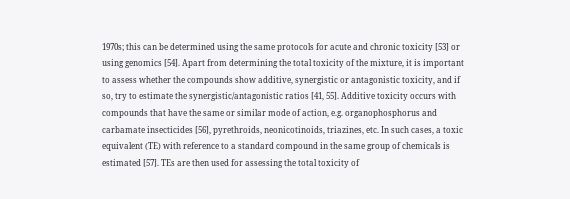1970s; this can be determined using the same protocols for acute and chronic toxicity [53] or using genomics [54]. Apart from determining the total toxicity of the mixture, it is important to assess whether the compounds show additive, synergistic or antagonistic toxicity, and if so, try to estimate the synergistic/antagonistic ratios [41, 55]. Additive toxicity occurs with compounds that have the same or similar mode of action, e.g. organophosphorus and carbamate insecticides [56], pyrethroids, neonicotinoids, triazines, etc. In such cases, a toxic equivalent (TE) with reference to a standard compound in the same group of chemicals is estimated [57]. TEs are then used for assessing the total toxicity of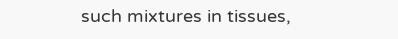such mixtures in tissues,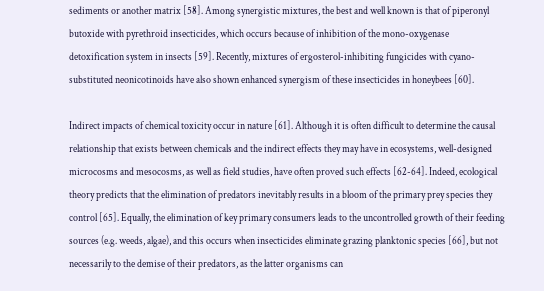sediments or another matrix [58]. Among synergistic mixtures, the best and well known is that of piperonyl butoxide with pyrethroid insecticides, which occurs because of inhibition of the mono-oxygenase detoxification system in insects [59]. Recently, mixtures of ergosterol-inhibiting fungicides with cyano-substituted neonicotinoids have also shown enhanced synergism of these insecticides in honeybees [60].

Indirect impacts of chemical toxicity occur in nature [61]. Although it is often difficult to determine the causal relationship that exists between chemicals and the indirect effects they may have in ecosystems, well-designed microcosms and mesocosms, as well as field studies, have often proved such effects [62-64]. Indeed, ecological theory predicts that the elimination of predators inevitably results in a bloom of the primary prey species they control [65]. Equally, the elimination of key primary consumers leads to the uncontrolled growth of their feeding sources (e.g. weeds, algae), and this occurs when insecticides eliminate grazing planktonic species [66], but not necessarily to the demise of their predators, as the latter organisms can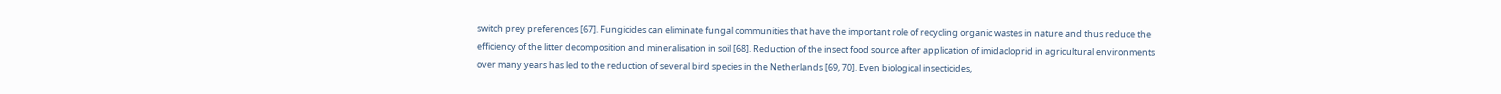switch prey preferences [67]. Fungicides can eliminate fungal communities that have the important role of recycling organic wastes in nature and thus reduce the efficiency of the litter decomposition and mineralisation in soil [68]. Reduction of the insect food source after application of imidacloprid in agricultural environments over many years has led to the reduction of several bird species in the Netherlands [69, 70]. Even biological insecticides,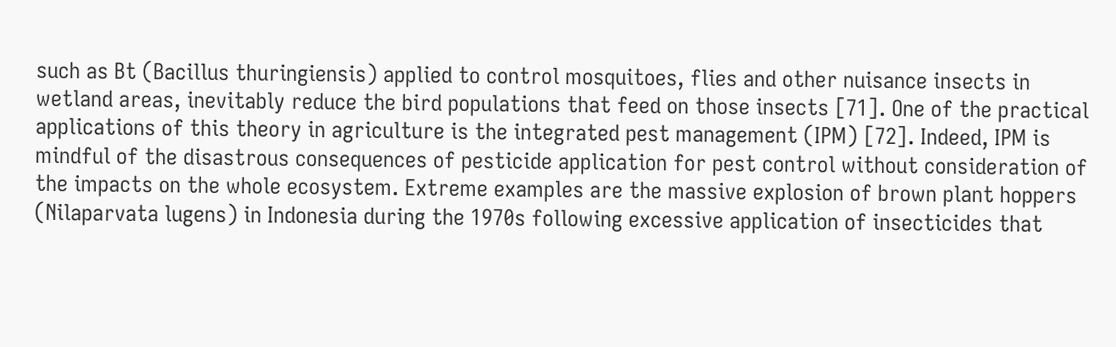such as Bt (Bacillus thuringiensis) applied to control mosquitoes, flies and other nuisance insects in wetland areas, inevitably reduce the bird populations that feed on those insects [71]. One of the practical applications of this theory in agriculture is the integrated pest management (IPM) [72]. Indeed, IPM is mindful of the disastrous consequences of pesticide application for pest control without consideration of the impacts on the whole ecosystem. Extreme examples are the massive explosion of brown plant hoppers (Nilaparvata lugens) in Indonesia during the 1970s following excessive application of insecticides that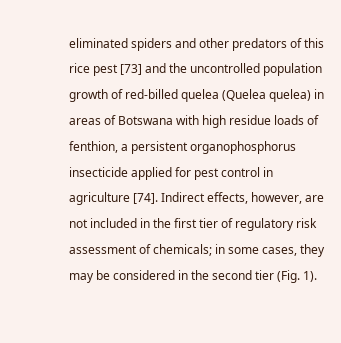eliminated spiders and other predators of this rice pest [73] and the uncontrolled population growth of red-billed quelea (Quelea quelea) in areas of Botswana with high residue loads of fenthion, a persistent organophosphorus insecticide applied for pest control in agriculture [74]. Indirect effects, however, are not included in the first tier of regulatory risk assessment of chemicals; in some cases, they may be considered in the second tier (Fig. 1).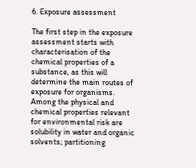6. Exposure assessment

The first step in the exposure assessment starts with characterisation of the chemical properties of a substance, as this will determine the main routes of exposure for organisms. Among the physical and chemical properties relevant for environmental risk are solubility in water and organic solvents; partitioning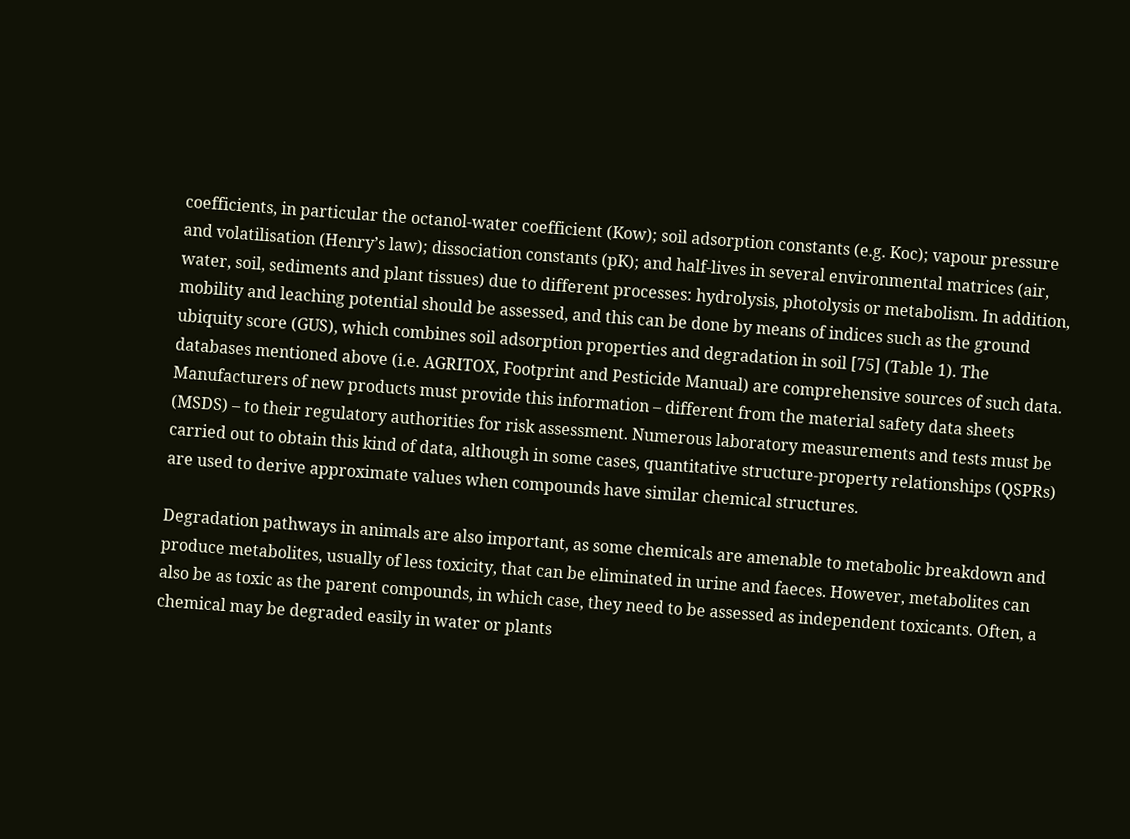coefficients, in particular the octanol-water coefficient (Kow); soil adsorption constants (e.g. Koc); vapour pressure and volatilisation (Henry’s law); dissociation constants (pK); and half-lives in several environmental matrices (air, water, soil, sediments and plant tissues) due to different processes: hydrolysis, photolysis or metabolism. In addition, mobility and leaching potential should be assessed, and this can be done by means of indices such as the ground ubiquity score (GUS), which combines soil adsorption properties and degradation in soil [75] (Table 1). The databases mentioned above (i.e. AGRITOX, Footprint and Pesticide Manual) are comprehensive sources of such data. Manufacturers of new products must provide this information – different from the material safety data sheets (MSDS) – to their regulatory authorities for risk assessment. Numerous laboratory measurements and tests must be carried out to obtain this kind of data, although in some cases, quantitative structure-property relationships (QSPRs) are used to derive approximate values when compounds have similar chemical structures.

Degradation pathways in animals are also important, as some chemicals are amenable to metabolic breakdown and produce metabolites, usually of less toxicity, that can be eliminated in urine and faeces. However, metabolites can also be as toxic as the parent compounds, in which case, they need to be assessed as independent toxicants. Often, a chemical may be degraded easily in water or plants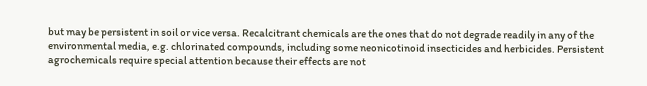but may be persistent in soil or vice versa. Recalcitrant chemicals are the ones that do not degrade readily in any of the environmental media, e.g. chlorinated compounds, including some neonicotinoid insecticides and herbicides. Persistent agrochemicals require special attention because their effects are not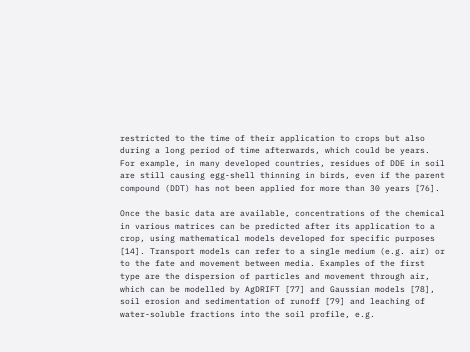restricted to the time of their application to crops but also during a long period of time afterwards, which could be years. For example, in many developed countries, residues of DDE in soil are still causing egg-shell thinning in birds, even if the parent compound (DDT) has not been applied for more than 30 years [76].

Once the basic data are available, concentrations of the chemical in various matrices can be predicted after its application to a crop, using mathematical models developed for specific purposes [14]. Transport models can refer to a single medium (e.g. air) or to the fate and movement between media. Examples of the first type are the dispersion of particles and movement through air, which can be modelled by AgDRIFT [77] and Gaussian models [78], soil erosion and sedimentation of runoff [79] and leaching of water-soluble fractions into the soil profile, e.g.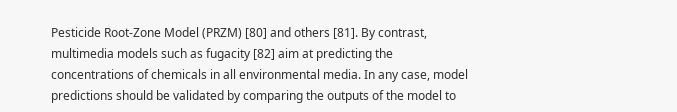Pesticide Root-Zone Model (PRZM) [80] and others [81]. By contrast, multimedia models such as fugacity [82] aim at predicting the concentrations of chemicals in all environmental media. In any case, model predictions should be validated by comparing the outputs of the model to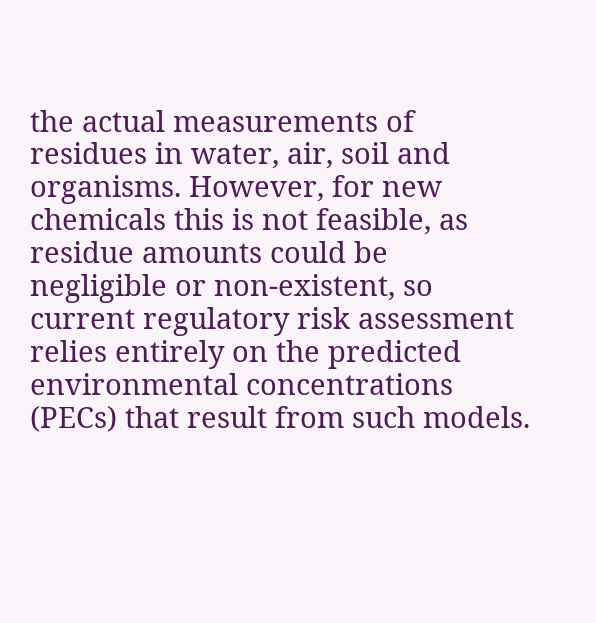the actual measurements of residues in water, air, soil and organisms. However, for new chemicals this is not feasible, as residue amounts could be negligible or non-existent, so current regulatory risk assessment relies entirely on the predicted environmental concentrations (PECs) that result from such models.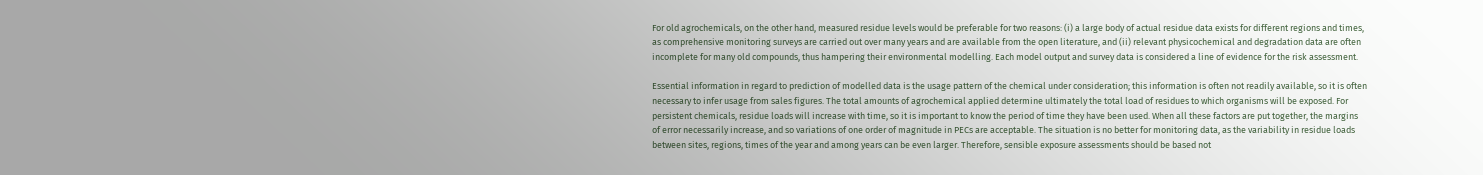For old agrochemicals, on the other hand, measured residue levels would be preferable for two reasons: (i) a large body of actual residue data exists for different regions and times, as comprehensive monitoring surveys are carried out over many years and are available from the open literature, and (ii) relevant physicochemical and degradation data are often incomplete for many old compounds, thus hampering their environmental modelling. Each model output and survey data is considered a line of evidence for the risk assessment.

Essential information in regard to prediction of modelled data is the usage pattern of the chemical under consideration; this information is often not readily available, so it is often necessary to infer usage from sales figures. The total amounts of agrochemical applied determine ultimately the total load of residues to which organisms will be exposed. For persistent chemicals, residue loads will increase with time, so it is important to know the period of time they have been used. When all these factors are put together, the margins of error necessarily increase, and so variations of one order of magnitude in PECs are acceptable. The situation is no better for monitoring data, as the variability in residue loads between sites, regions, times of the year and among years can be even larger. Therefore, sensible exposure assessments should be based not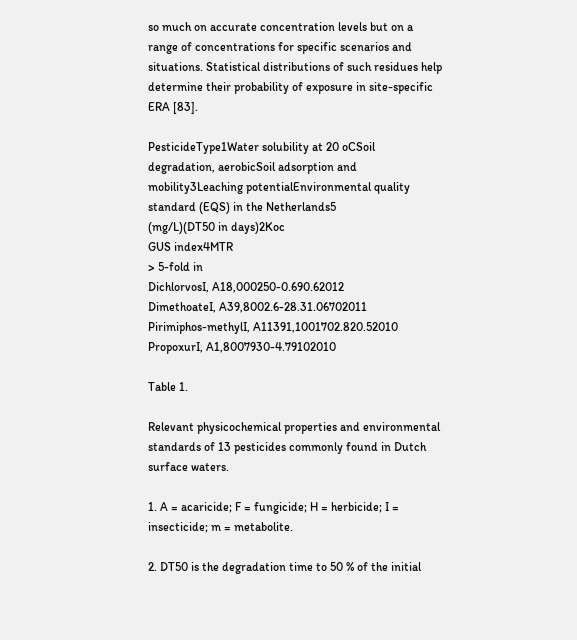so much on accurate concentration levels but on a range of concentrations for specific scenarios and situations. Statistical distributions of such residues help determine their probability of exposure in site-specific ERA [83].

PesticideType1Water solubility at 20 oCSoil degradation, aerobicSoil adsorption and mobility3Leaching potentialEnvironmental quality standard (EQS) in the Netherlands5
(mg/L)(DT50 in days)2Koc
GUS index4MTR
> 5-fold in
DichlorvosI, A18,000250-0.690.62012
DimethoateI, A39,8002.6-28.31.06702011
Pirimiphos-methylI, A11391,1001702.820.52010
PropoxurI, A1,8007930-4.79102010

Table 1.

Relevant physicochemical properties and environmental standards of 13 pesticides commonly found in Dutch surface waters.

1. A = acaricide; F = fungicide; H = herbicide; I = insecticide; m = metabolite.

2. DT50 is the degradation time to 50 % of the initial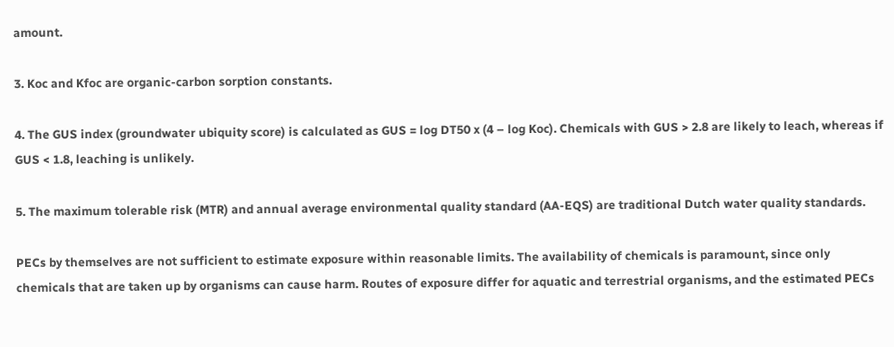amount.

3. Koc and Kfoc are organic-carbon sorption constants.

4. The GUS index (groundwater ubiquity score) is calculated as GUS = log DT50 x (4 – log Koc). Chemicals with GUS > 2.8 are likely to leach, whereas if GUS < 1.8, leaching is unlikely.

5. The maximum tolerable risk (MTR) and annual average environmental quality standard (AA-EQS) are traditional Dutch water quality standards.

PECs by themselves are not sufficient to estimate exposure within reasonable limits. The availability of chemicals is paramount, since only chemicals that are taken up by organisms can cause harm. Routes of exposure differ for aquatic and terrestrial organisms, and the estimated PECs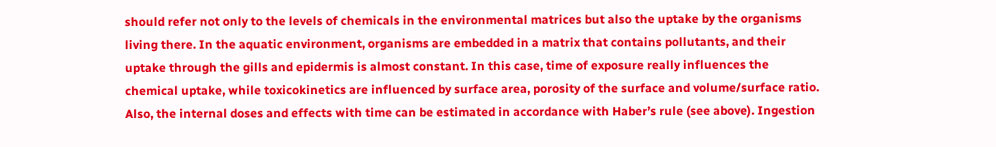should refer not only to the levels of chemicals in the environmental matrices but also the uptake by the organisms living there. In the aquatic environment, organisms are embedded in a matrix that contains pollutants, and their uptake through the gills and epidermis is almost constant. In this case, time of exposure really influences the chemical uptake, while toxicokinetics are influenced by surface area, porosity of the surface and volume/surface ratio. Also, the internal doses and effects with time can be estimated in accordance with Haber’s rule (see above). Ingestion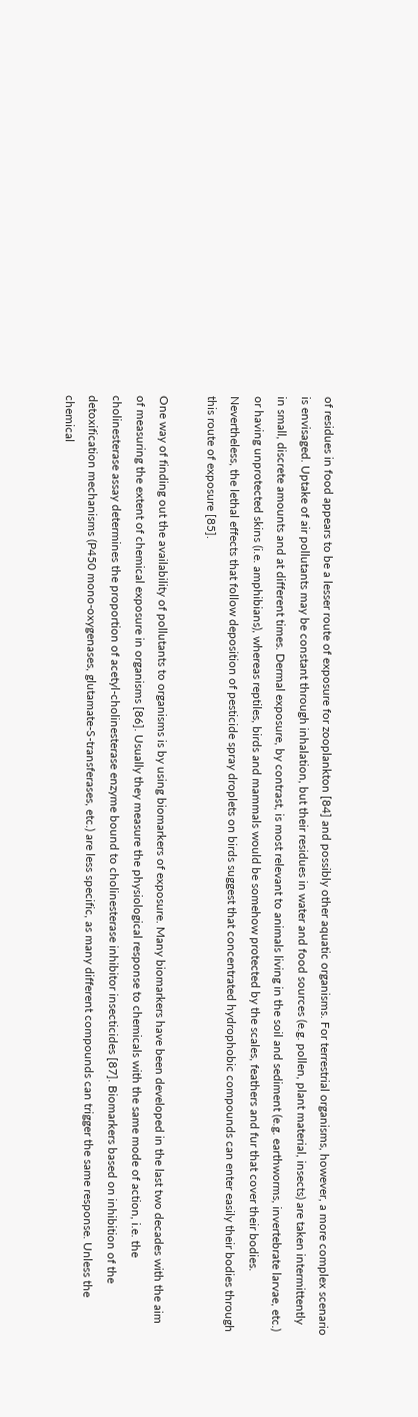of residues in food appears to be a lesser route of exposure for zooplankton [84] and possibly other aquatic organisms. For terrestrial organisms, however, a more complex scenario is envisaged. Uptake of air pollutants may be constant through inhalation, but their residues in water and food sources (e.g. pollen, plant material, insects) are taken intermittently in small, discrete amounts and at different times. Dermal exposure, by contrast, is most relevant to animals living in the soil and sediment (e.g. earthworms, invertebrate larvae, etc.) or having unprotected skins (i.e. amphibians), whereas reptiles, birds and mammals would be somehow protected by the scales, feathers and fur that cover their bodies. Nevertheless, the lethal effects that follow deposition of pesticide spray droplets on birds suggest that concentrated hydrophobic compounds can enter easily their bodies through this route of exposure [85].

One way of finding out the availability of pollutants to organisms is by using biomarkers of exposure. Many biomarkers have been developed in the last two decades with the aim of measuring the extent of chemical exposure in organisms [86]. Usually they measure the physiological response to chemicals with the same mode of action, i.e. the cholinesterase assay determines the proportion of acetyl-cholinesterase enzyme bound to cholinesterase inhibitor insecticides [87]. Biomarkers based on inhibition of the detoxification mechanisms (P450 mono-oxygenases, glutamate-S-transferases, etc.) are less specific, as many different compounds can trigger the same response. Unless the chemical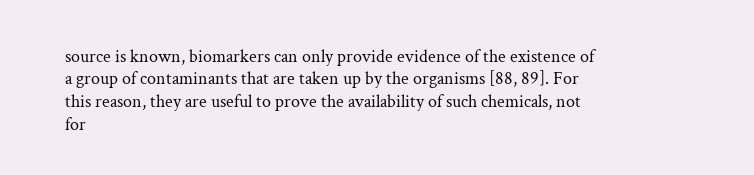source is known, biomarkers can only provide evidence of the existence of a group of contaminants that are taken up by the organisms [88, 89]. For this reason, they are useful to prove the availability of such chemicals, not for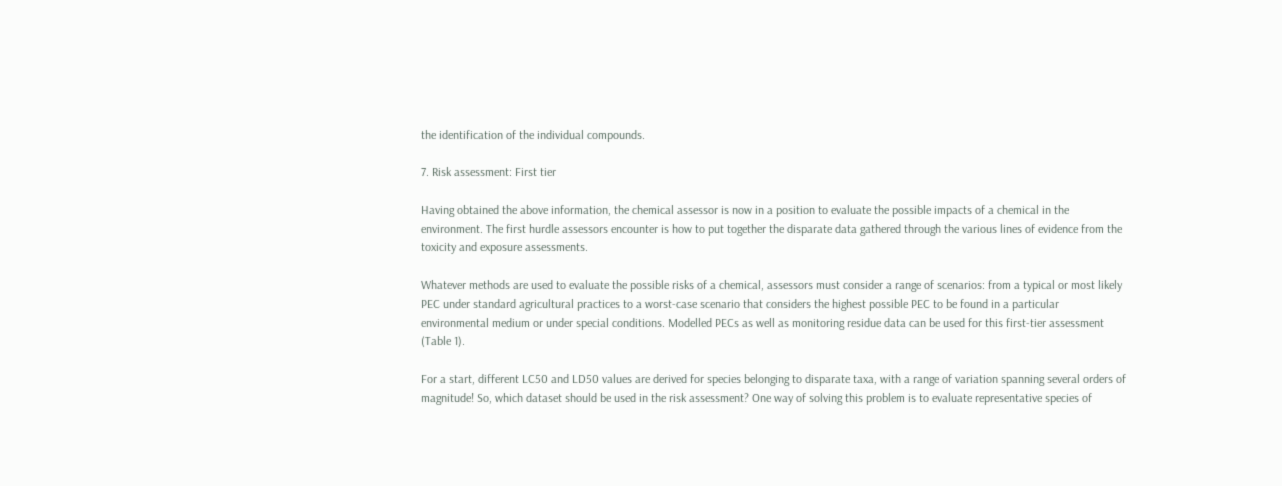the identification of the individual compounds.

7. Risk assessment: First tier

Having obtained the above information, the chemical assessor is now in a position to evaluate the possible impacts of a chemical in the environment. The first hurdle assessors encounter is how to put together the disparate data gathered through the various lines of evidence from the toxicity and exposure assessments.

Whatever methods are used to evaluate the possible risks of a chemical, assessors must consider a range of scenarios: from a typical or most likely PEC under standard agricultural practices to a worst-case scenario that considers the highest possible PEC to be found in a particular environmental medium or under special conditions. Modelled PECs as well as monitoring residue data can be used for this first-tier assessment (Table 1).

For a start, different LC50 and LD50 values are derived for species belonging to disparate taxa, with a range of variation spanning several orders of magnitude! So, which dataset should be used in the risk assessment? One way of solving this problem is to evaluate representative species of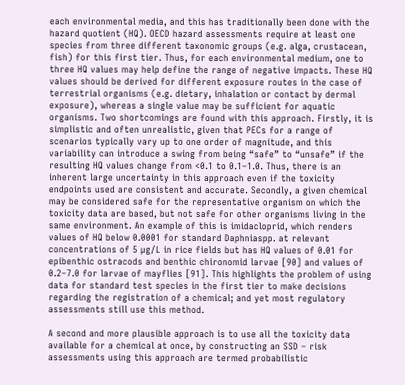each environmental media, and this has traditionally been done with the hazard quotient (HQ). OECD hazard assessments require at least one species from three different taxonomic groups (e.g. alga, crustacean, fish) for this first tier. Thus, for each environmental medium, one to three HQ values may help define the range of negative impacts. These HQ values should be derived for different exposure routes in the case of terrestrial organisms (e.g. dietary, inhalation or contact by dermal exposure), whereas a single value may be sufficient for aquatic organisms. Two shortcomings are found with this approach. Firstly, it is simplistic and often unrealistic, given that PECs for a range of scenarios typically vary up to one order of magnitude, and this variability can introduce a swing from being “safe” to “unsafe” if the resulting HQ values change from <0.1 to 0.1–1.0. Thus, there is an inherent large uncertainty in this approach even if the toxicity endpoints used are consistent and accurate. Secondly, a given chemical may be considered safe for the representative organism on which the toxicity data are based, but not safe for other organisms living in the same environment. An example of this is imidacloprid, which renders values of HQ below 0.0001 for standard Daphniaspp. at relevant concentrations of 5 µg/L in rice fields but has HQ values of 0.01 for epibenthic ostracods and benthic chironomid larvae [90] and values of 0.2–7.0 for larvae of mayflies [91]. This highlights the problem of using data for standard test species in the first tier to make decisions regarding the registration of a chemical; and yet most regulatory assessments still use this method.

A second and more plausible approach is to use all the toxicity data available for a chemical at once, by constructing an SSD – risk assessments using this approach are termed probabilistic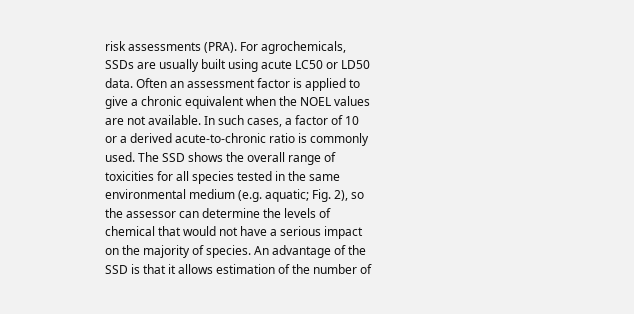risk assessments (PRA). For agrochemicals, SSDs are usually built using acute LC50 or LD50 data. Often an assessment factor is applied to give a chronic equivalent when the NOEL values are not available. In such cases, a factor of 10 or a derived acute-to-chronic ratio is commonly used. The SSD shows the overall range of toxicities for all species tested in the same environmental medium (e.g. aquatic; Fig. 2), so the assessor can determine the levels of chemical that would not have a serious impact on the majority of species. An advantage of the SSD is that it allows estimation of the number of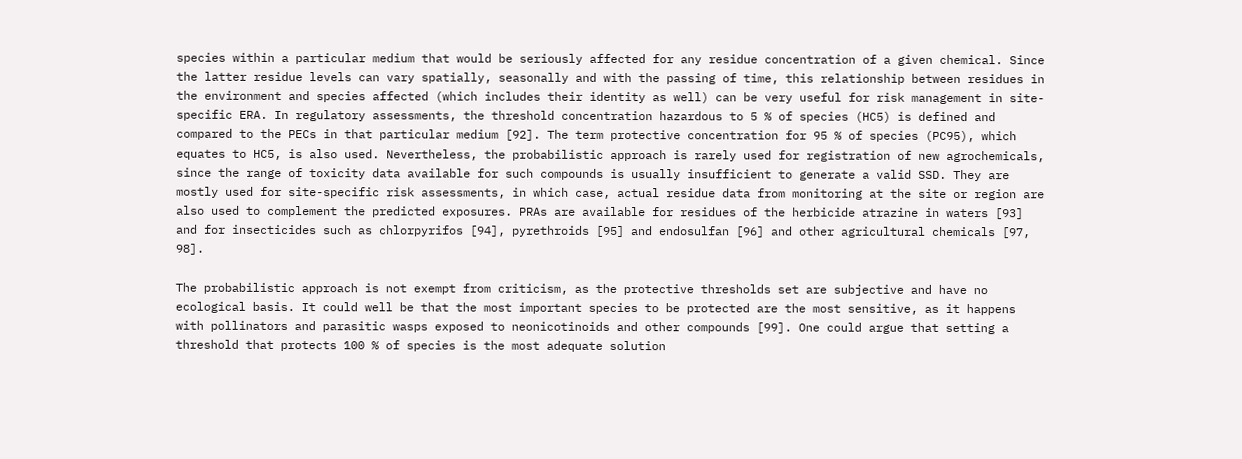species within a particular medium that would be seriously affected for any residue concentration of a given chemical. Since the latter residue levels can vary spatially, seasonally and with the passing of time, this relationship between residues in the environment and species affected (which includes their identity as well) can be very useful for risk management in site-specific ERA. In regulatory assessments, the threshold concentration hazardous to 5 % of species (HC5) is defined and compared to the PECs in that particular medium [92]. The term protective concentration for 95 % of species (PC95), which equates to HC5, is also used. Nevertheless, the probabilistic approach is rarely used for registration of new agrochemicals, since the range of toxicity data available for such compounds is usually insufficient to generate a valid SSD. They are mostly used for site-specific risk assessments, in which case, actual residue data from monitoring at the site or region are also used to complement the predicted exposures. PRAs are available for residues of the herbicide atrazine in waters [93] and for insecticides such as chlorpyrifos [94], pyrethroids [95] and endosulfan [96] and other agricultural chemicals [97, 98].

The probabilistic approach is not exempt from criticism, as the protective thresholds set are subjective and have no ecological basis. It could well be that the most important species to be protected are the most sensitive, as it happens with pollinators and parasitic wasps exposed to neonicotinoids and other compounds [99]. One could argue that setting a threshold that protects 100 % of species is the most adequate solution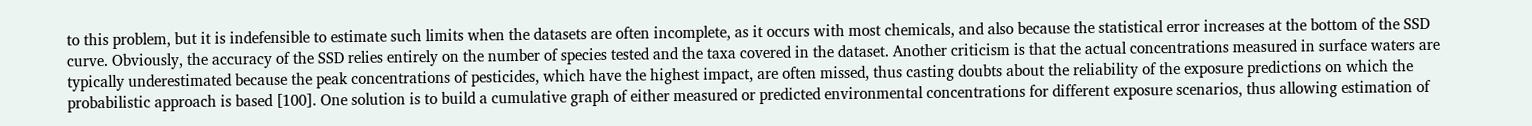to this problem, but it is indefensible to estimate such limits when the datasets are often incomplete, as it occurs with most chemicals, and also because the statistical error increases at the bottom of the SSD curve. Obviously, the accuracy of the SSD relies entirely on the number of species tested and the taxa covered in the dataset. Another criticism is that the actual concentrations measured in surface waters are typically underestimated because the peak concentrations of pesticides, which have the highest impact, are often missed, thus casting doubts about the reliability of the exposure predictions on which the probabilistic approach is based [100]. One solution is to build a cumulative graph of either measured or predicted environmental concentrations for different exposure scenarios, thus allowing estimation of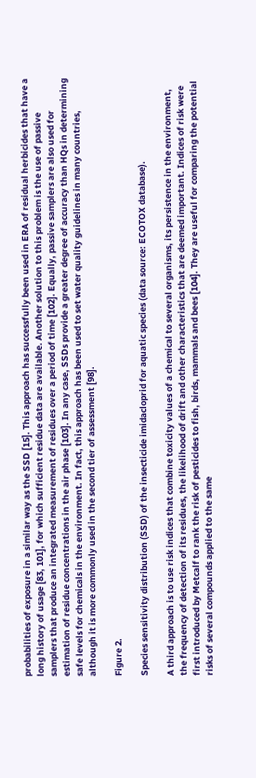probabilities of exposure in a similar way as the SSD [15]. This approach has successfully been used in ERA of residual herbicides that have a long history of usage [83, 101], for which sufficient residue data are available. Another solution to this problem is the use of passive samplers that produce an integrated measurement of residues over a period of time [102]. Equally, passive samplers are also used for estimation of residue concentrations in the air phase [103]. In any case, SSDs provide a greater degree of accuracy than HQs in determining safe levels for chemicals in the environment. In fact, this approach has been used to set water quality guidelines in many countries, although it is more commonly used in the second tier of assessment [98].

Figure 2.

Species sensitivity distribution (SSD) of the insecticide imidacloprid for aquatic species (data source: ECOTOX database).

A third approach is to use risk indices that combine toxicity values of a chemical to several organisms, its persistence in the environment, the frequency of detection of its residues, the likelihood of drift and other characteristics that are deemed important. Indices of risk were first introduced by Metcalf to rank the risk of pesticides to fish, birds, mammals and bees [104]. They are useful for comparing the potential risks of several compounds applied to the same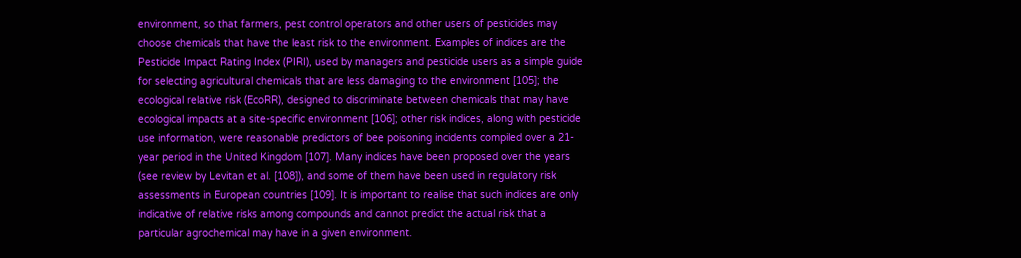environment, so that farmers, pest control operators and other users of pesticides may choose chemicals that have the least risk to the environment. Examples of indices are the Pesticide Impact Rating Index (PIRI), used by managers and pesticide users as a simple guide for selecting agricultural chemicals that are less damaging to the environment [105]; the ecological relative risk (EcoRR), designed to discriminate between chemicals that may have ecological impacts at a site-specific environment [106]; other risk indices, along with pesticide use information, were reasonable predictors of bee poisoning incidents compiled over a 21-year period in the United Kingdom [107]. Many indices have been proposed over the years (see review by Levitan et al. [108]), and some of them have been used in regulatory risk assessments in European countries [109]. It is important to realise that such indices are only indicative of relative risks among compounds and cannot predict the actual risk that a particular agrochemical may have in a given environment.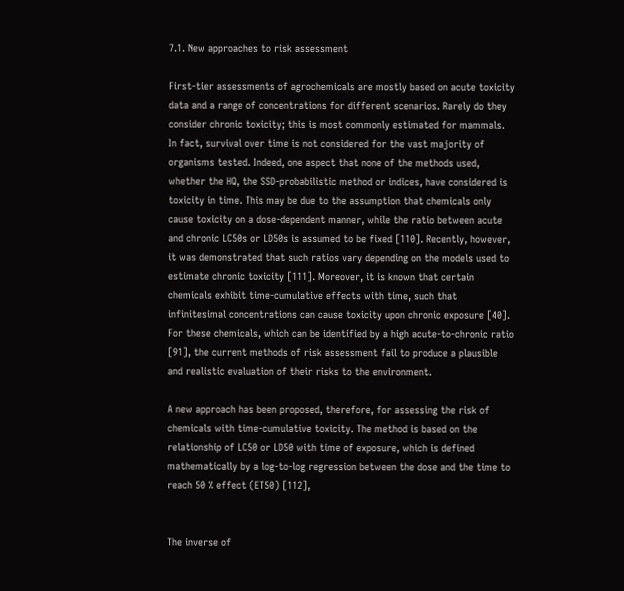7.1. New approaches to risk assessment

First-tier assessments of agrochemicals are mostly based on acute toxicity data and a range of concentrations for different scenarios. Rarely do they consider chronic toxicity; this is most commonly estimated for mammals. In fact, survival over time is not considered for the vast majority of organisms tested. Indeed, one aspect that none of the methods used, whether the HQ, the SSD-probabilistic method or indices, have considered is toxicity in time. This may be due to the assumption that chemicals only cause toxicity on a dose-dependent manner, while the ratio between acute and chronic LC50s or LD50s is assumed to be fixed [110]. Recently, however, it was demonstrated that such ratios vary depending on the models used to estimate chronic toxicity [111]. Moreover, it is known that certain chemicals exhibit time-cumulative effects with time, such that infinitesimal concentrations can cause toxicity upon chronic exposure [40]. For these chemicals, which can be identified by a high acute-to-chronic ratio [91], the current methods of risk assessment fail to produce a plausible and realistic evaluation of their risks to the environment.

A new approach has been proposed, therefore, for assessing the risk of chemicals with time-cumulative toxicity. The method is based on the relationship of LC50 or LD50 with time of exposure, which is defined mathematically by a log-to-log regression between the dose and the time to reach 50 % effect (ET50) [112],


The inverse of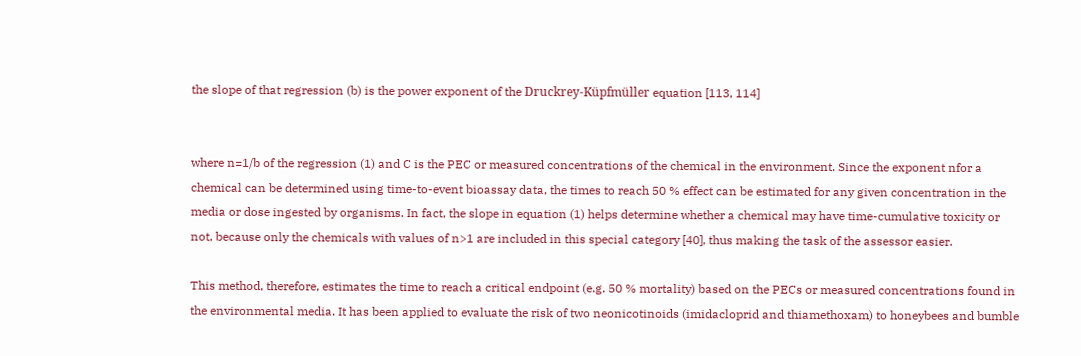the slope of that regression (b) is the power exponent of the Druckrey-Küpfmüller equation [113, 114]


where n=1/b of the regression (1) and C is the PEC or measured concentrations of the chemical in the environment. Since the exponent nfor a chemical can be determined using time-to-event bioassay data, the times to reach 50 % effect can be estimated for any given concentration in the media or dose ingested by organisms. In fact, the slope in equation (1) helps determine whether a chemical may have time-cumulative toxicity or not, because only the chemicals with values of n>1 are included in this special category [40], thus making the task of the assessor easier.

This method, therefore, estimates the time to reach a critical endpoint (e.g. 50 % mortality) based on the PECs or measured concentrations found in the environmental media. It has been applied to evaluate the risk of two neonicotinoids (imidacloprid and thiamethoxam) to honeybees and bumble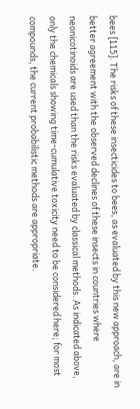bees [115]. The risks of these insecticides to bees, as evaluated by this new approach, are in better agreement with the observed declines of these insects in countries where neonicotinoids are used than the risks evaluated by classical methods. As indicated above, only the chemicals showing time-cumulative toxicity need to be considered here; for most compounds, the current probabilistic methods are appropriate.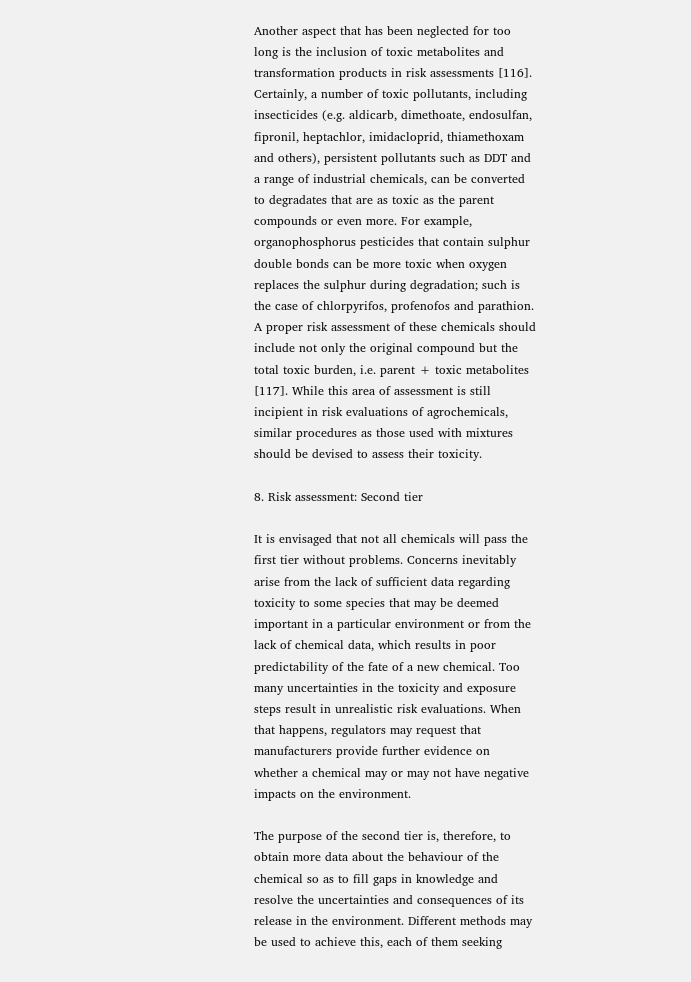Another aspect that has been neglected for too long is the inclusion of toxic metabolites and transformation products in risk assessments [116]. Certainly, a number of toxic pollutants, including insecticides (e.g. aldicarb, dimethoate, endosulfan, fipronil, heptachlor, imidacloprid, thiamethoxam and others), persistent pollutants such as DDT and a range of industrial chemicals, can be converted to degradates that are as toxic as the parent compounds or even more. For example, organophosphorus pesticides that contain sulphur double bonds can be more toxic when oxygen replaces the sulphur during degradation; such is the case of chlorpyrifos, profenofos and parathion. A proper risk assessment of these chemicals should include not only the original compound but the total toxic burden, i.e. parent + toxic metabolites [117]. While this area of assessment is still incipient in risk evaluations of agrochemicals, similar procedures as those used with mixtures should be devised to assess their toxicity.

8. Risk assessment: Second tier

It is envisaged that not all chemicals will pass the first tier without problems. Concerns inevitably arise from the lack of sufficient data regarding toxicity to some species that may be deemed important in a particular environment or from the lack of chemical data, which results in poor predictability of the fate of a new chemical. Too many uncertainties in the toxicity and exposure steps result in unrealistic risk evaluations. When that happens, regulators may request that manufacturers provide further evidence on whether a chemical may or may not have negative impacts on the environment.

The purpose of the second tier is, therefore, to obtain more data about the behaviour of the chemical so as to fill gaps in knowledge and resolve the uncertainties and consequences of its release in the environment. Different methods may be used to achieve this, each of them seeking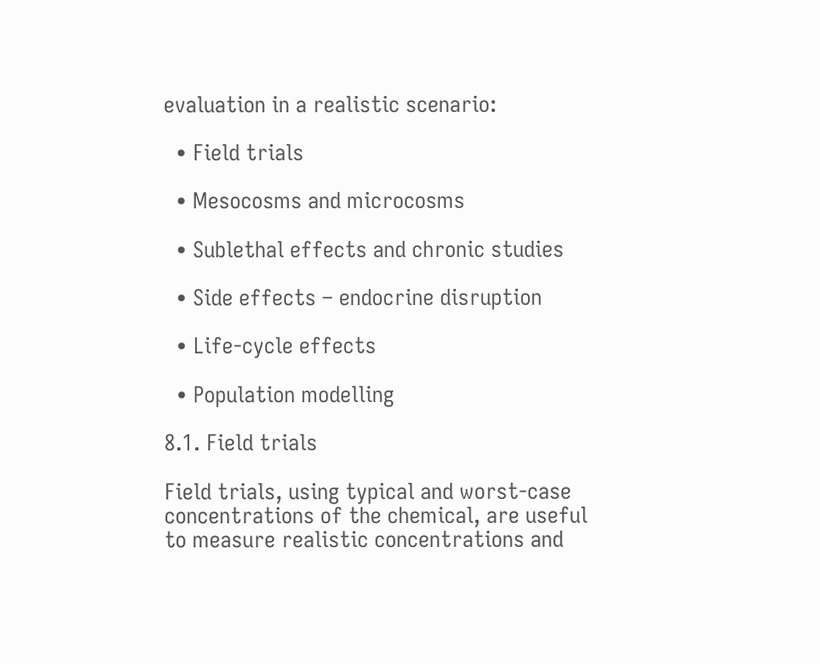evaluation in a realistic scenario:

  • Field trials

  • Mesocosms and microcosms

  • Sublethal effects and chronic studies

  • Side effects – endocrine disruption

  • Life-cycle effects

  • Population modelling

8.1. Field trials

Field trials, using typical and worst-case concentrations of the chemical, are useful to measure realistic concentrations and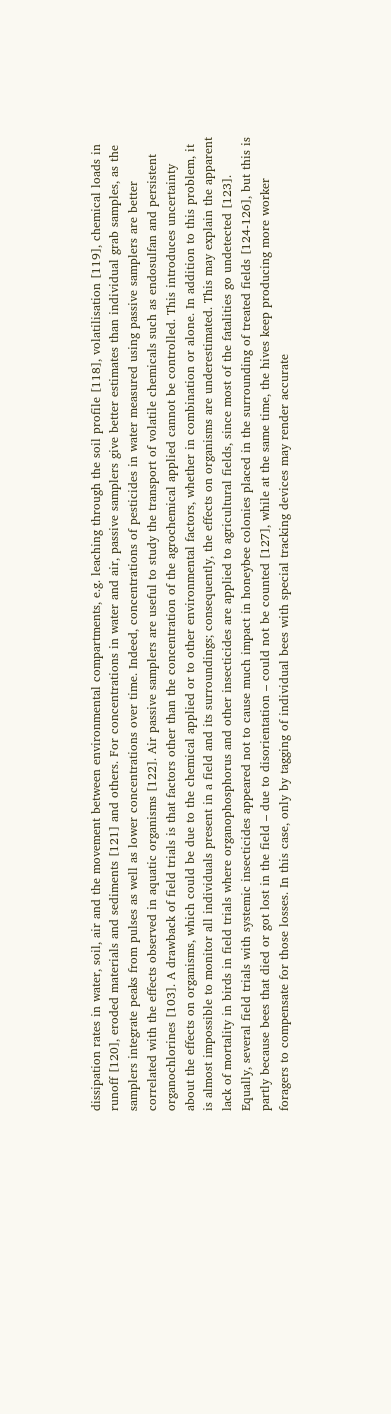dissipation rates in water, soil, air and the movement between environmental compartments, e.g. leaching through the soil profile [118], volatilisation [119], chemical loads in runoff [120], eroded materials and sediments [121] and others. For concentrations in water and air, passive samplers give better estimates than individual grab samples, as the samplers integrate peaks from pulses as well as lower concentrations over time. Indeed, concentrations of pesticides in water measured using passive samplers are better correlated with the effects observed in aquatic organisms [122]. Air passive samplers are useful to study the transport of volatile chemicals such as endosulfan and persistent organochlorines [103]. A drawback of field trials is that factors other than the concentration of the agrochemical applied cannot be controlled. This introduces uncertainty about the effects on organisms, which could be due to the chemical applied or to other environmental factors, whether in combination or alone. In addition to this problem, it is almost impossible to monitor all individuals present in a field and its surroundings; consequently, the effects on organisms are underestimated. This may explain the apparent lack of mortality in birds in field trials where organophosphorus and other insecticides are applied to agricultural fields, since most of the fatalities go undetected [123]. Equally, several field trials with systemic insecticides appeared not to cause much impact in honeybee colonies placed in the surrounding of treated fields [124-126], but this is partly because bees that died or got lost in the field – due to disorientation – could not be counted [127], while at the same time, the hives keep producing more worker foragers to compensate for those losses. In this case, only by tagging of individual bees with special tracking devices may render accurate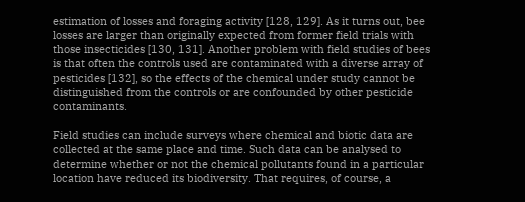estimation of losses and foraging activity [128, 129]. As it turns out, bee losses are larger than originally expected from former field trials with those insecticides [130, 131]. Another problem with field studies of bees is that often the controls used are contaminated with a diverse array of pesticides [132], so the effects of the chemical under study cannot be distinguished from the controls or are confounded by other pesticide contaminants.

Field studies can include surveys where chemical and biotic data are collected at the same place and time. Such data can be analysed to determine whether or not the chemical pollutants found in a particular location have reduced its biodiversity. That requires, of course, a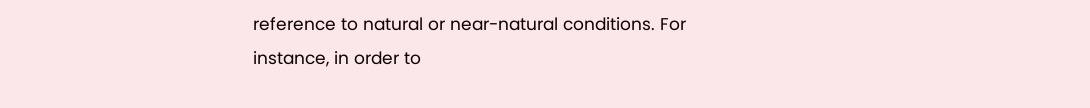reference to natural or near-natural conditions. For instance, in order to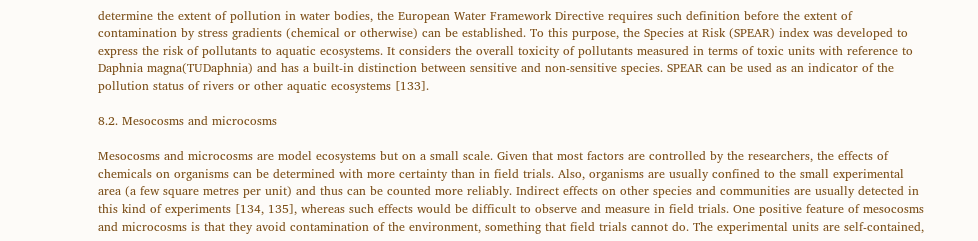determine the extent of pollution in water bodies, the European Water Framework Directive requires such definition before the extent of contamination by stress gradients (chemical or otherwise) can be established. To this purpose, the Species at Risk (SPEAR) index was developed to express the risk of pollutants to aquatic ecosystems. It considers the overall toxicity of pollutants measured in terms of toxic units with reference to Daphnia magna(TUDaphnia) and has a built-in distinction between sensitive and non-sensitive species. SPEAR can be used as an indicator of the pollution status of rivers or other aquatic ecosystems [133].

8.2. Mesocosms and microcosms

Mesocosms and microcosms are model ecosystems but on a small scale. Given that most factors are controlled by the researchers, the effects of chemicals on organisms can be determined with more certainty than in field trials. Also, organisms are usually confined to the small experimental area (a few square metres per unit) and thus can be counted more reliably. Indirect effects on other species and communities are usually detected in this kind of experiments [134, 135], whereas such effects would be difficult to observe and measure in field trials. One positive feature of mesocosms and microcosms is that they avoid contamination of the environment, something that field trials cannot do. The experimental units are self-contained,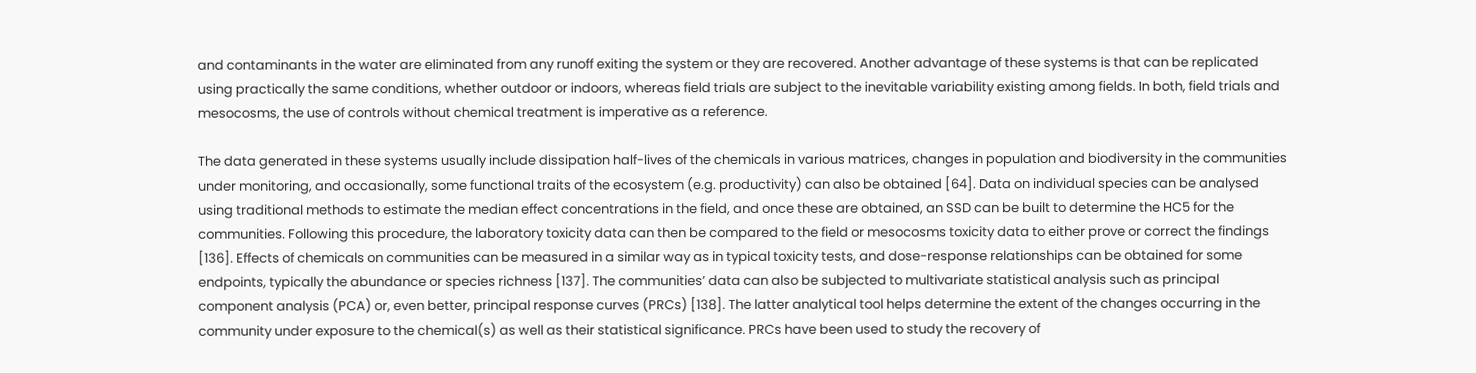and contaminants in the water are eliminated from any runoff exiting the system or they are recovered. Another advantage of these systems is that can be replicated using practically the same conditions, whether outdoor or indoors, whereas field trials are subject to the inevitable variability existing among fields. In both, field trials and mesocosms, the use of controls without chemical treatment is imperative as a reference.

The data generated in these systems usually include dissipation half-lives of the chemicals in various matrices, changes in population and biodiversity in the communities under monitoring, and occasionally, some functional traits of the ecosystem (e.g. productivity) can also be obtained [64]. Data on individual species can be analysed using traditional methods to estimate the median effect concentrations in the field, and once these are obtained, an SSD can be built to determine the HC5 for the communities. Following this procedure, the laboratory toxicity data can then be compared to the field or mesocosms toxicity data to either prove or correct the findings [136]. Effects of chemicals on communities can be measured in a similar way as in typical toxicity tests, and dose-response relationships can be obtained for some endpoints, typically the abundance or species richness [137]. The communities’ data can also be subjected to multivariate statistical analysis such as principal component analysis (PCA) or, even better, principal response curves (PRCs) [138]. The latter analytical tool helps determine the extent of the changes occurring in the community under exposure to the chemical(s) as well as their statistical significance. PRCs have been used to study the recovery of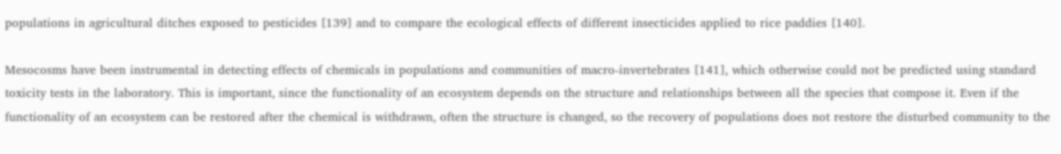populations in agricultural ditches exposed to pesticides [139] and to compare the ecological effects of different insecticides applied to rice paddies [140].

Mesocosms have been instrumental in detecting effects of chemicals in populations and communities of macro-invertebrates [141], which otherwise could not be predicted using standard toxicity tests in the laboratory. This is important, since the functionality of an ecosystem depends on the structure and relationships between all the species that compose it. Even if the functionality of an ecosystem can be restored after the chemical is withdrawn, often the structure is changed, so the recovery of populations does not restore the disturbed community to the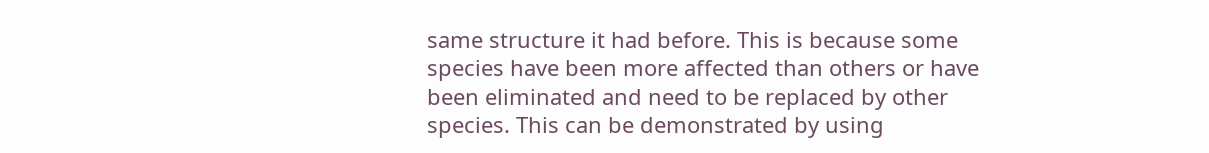same structure it had before. This is because some species have been more affected than others or have been eliminated and need to be replaced by other species. This can be demonstrated by using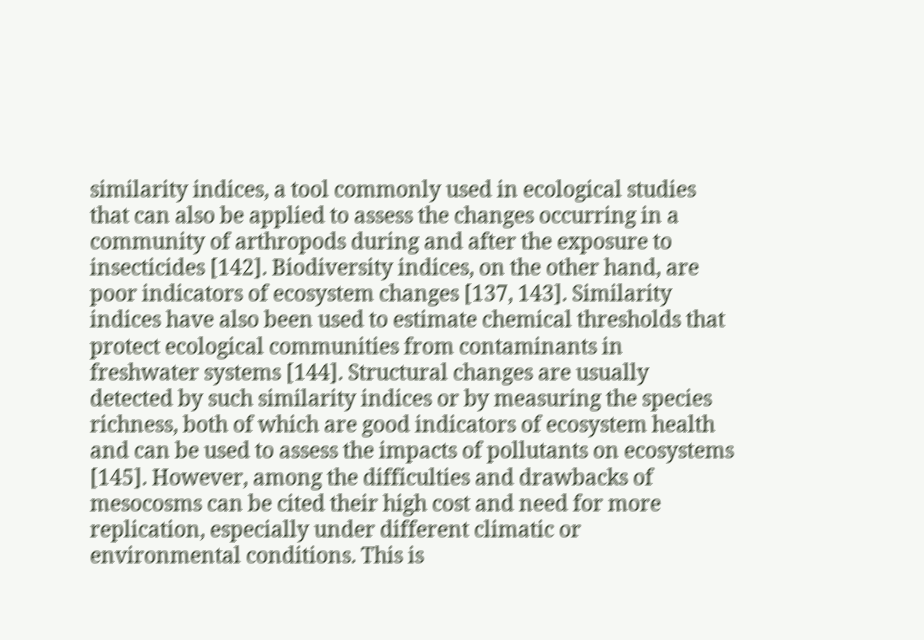similarity indices, a tool commonly used in ecological studies that can also be applied to assess the changes occurring in a community of arthropods during and after the exposure to insecticides [142]. Biodiversity indices, on the other hand, are poor indicators of ecosystem changes [137, 143]. Similarity indices have also been used to estimate chemical thresholds that protect ecological communities from contaminants in freshwater systems [144]. Structural changes are usually detected by such similarity indices or by measuring the species richness, both of which are good indicators of ecosystem health and can be used to assess the impacts of pollutants on ecosystems [145]. However, among the difficulties and drawbacks of mesocosms can be cited their high cost and need for more replication, especially under different climatic or environmental conditions. This is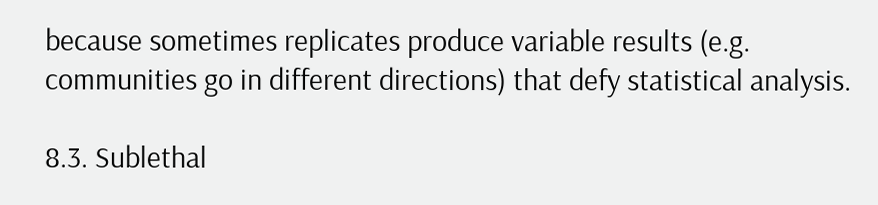because sometimes replicates produce variable results (e.g. communities go in different directions) that defy statistical analysis.

8.3. Sublethal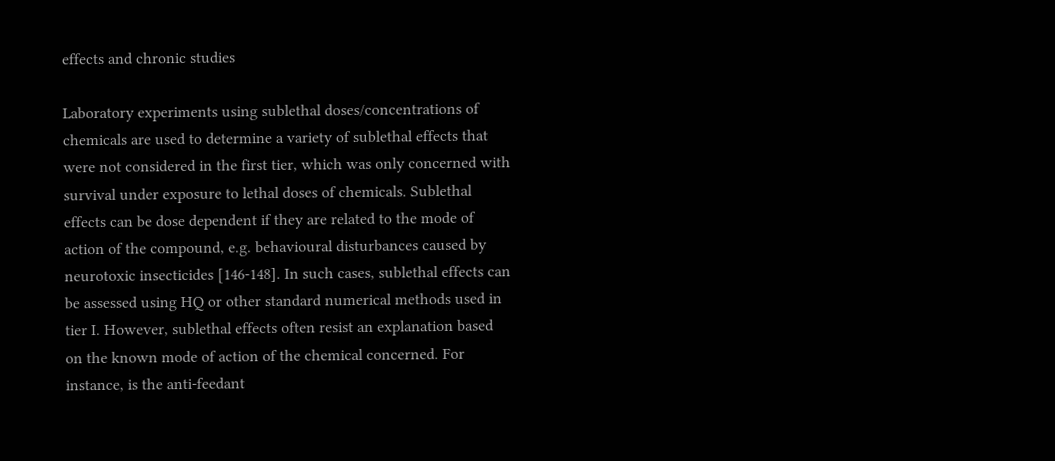effects and chronic studies

Laboratory experiments using sublethal doses/concentrations of chemicals are used to determine a variety of sublethal effects that were not considered in the first tier, which was only concerned with survival under exposure to lethal doses of chemicals. Sublethal effects can be dose dependent if they are related to the mode of action of the compound, e.g. behavioural disturbances caused by neurotoxic insecticides [146-148]. In such cases, sublethal effects can be assessed using HQ or other standard numerical methods used in tier I. However, sublethal effects often resist an explanation based on the known mode of action of the chemical concerned. For instance, is the anti-feedant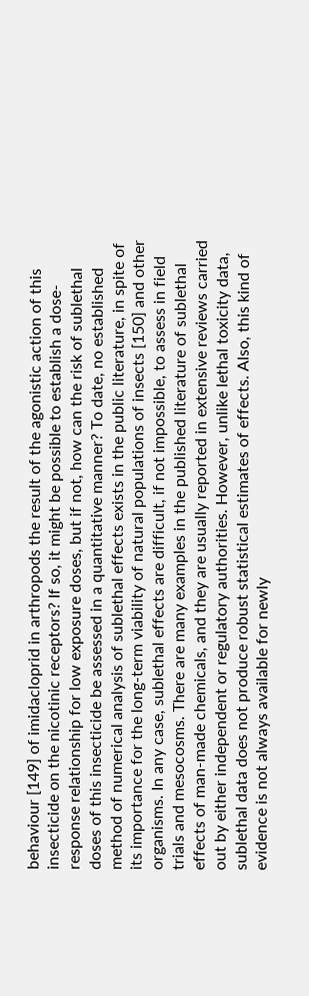behaviour [149] of imidacloprid in arthropods the result of the agonistic action of this insecticide on the nicotinic receptors? If so, it might be possible to establish a dose-response relationship for low exposure doses, but if not, how can the risk of sublethal doses of this insecticide be assessed in a quantitative manner? To date, no established method of numerical analysis of sublethal effects exists in the public literature, in spite of its importance for the long-term viability of natural populations of insects [150] and other organisms. In any case, sublethal effects are difficult, if not impossible, to assess in field trials and mesocosms. There are many examples in the published literature of sublethal effects of man-made chemicals, and they are usually reported in extensive reviews carried out by either independent or regulatory authorities. However, unlike lethal toxicity data, sublethal data does not produce robust statistical estimates of effects. Also, this kind of evidence is not always available for newly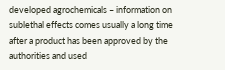developed agrochemicals – information on sublethal effects comes usually a long time after a product has been approved by the authorities and used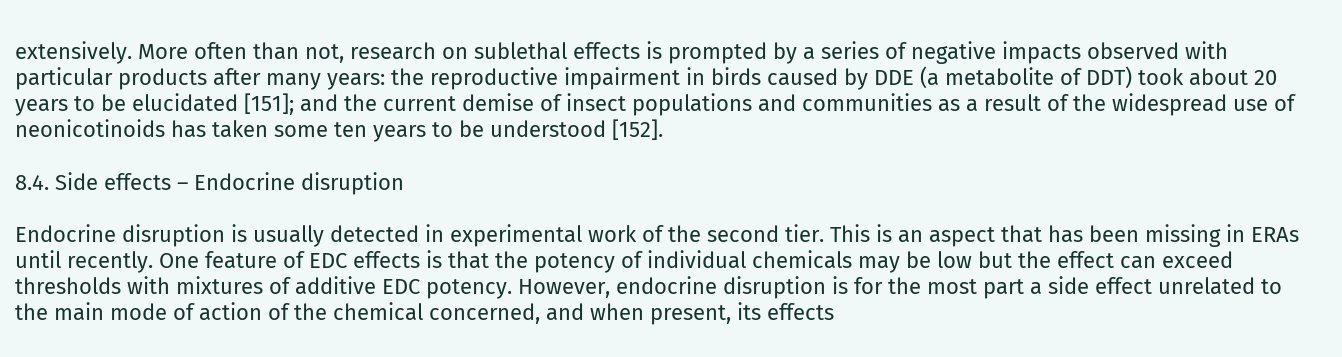extensively. More often than not, research on sublethal effects is prompted by a series of negative impacts observed with particular products after many years: the reproductive impairment in birds caused by DDE (a metabolite of DDT) took about 20 years to be elucidated [151]; and the current demise of insect populations and communities as a result of the widespread use of neonicotinoids has taken some ten years to be understood [152].

8.4. Side effects – Endocrine disruption

Endocrine disruption is usually detected in experimental work of the second tier. This is an aspect that has been missing in ERAs until recently. One feature of EDC effects is that the potency of individual chemicals may be low but the effect can exceed thresholds with mixtures of additive EDC potency. However, endocrine disruption is for the most part a side effect unrelated to the main mode of action of the chemical concerned, and when present, its effects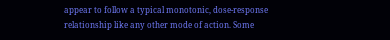appear to follow a typical monotonic, dose-response relationship like any other mode of action. Some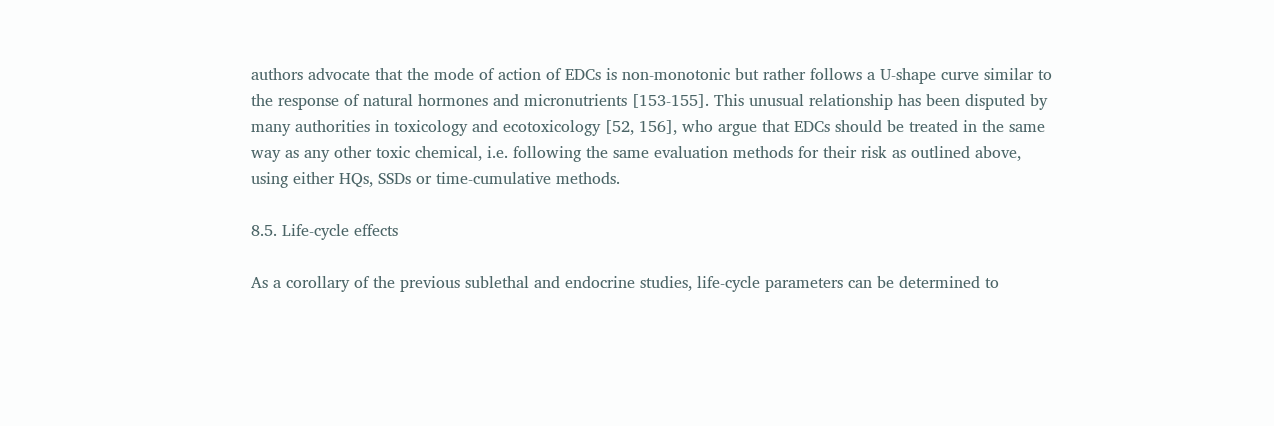authors advocate that the mode of action of EDCs is non-monotonic but rather follows a U-shape curve similar to the response of natural hormones and micronutrients [153-155]. This unusual relationship has been disputed by many authorities in toxicology and ecotoxicology [52, 156], who argue that EDCs should be treated in the same way as any other toxic chemical, i.e. following the same evaluation methods for their risk as outlined above, using either HQs, SSDs or time-cumulative methods.

8.5. Life-cycle effects

As a corollary of the previous sublethal and endocrine studies, life-cycle parameters can be determined to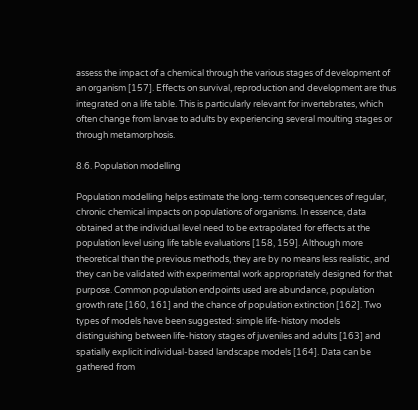assess the impact of a chemical through the various stages of development of an organism [157]. Effects on survival, reproduction and development are thus integrated on a life table. This is particularly relevant for invertebrates, which often change from larvae to adults by experiencing several moulting stages or through metamorphosis.

8.6. Population modelling

Population modelling helps estimate the long-term consequences of regular, chronic chemical impacts on populations of organisms. In essence, data obtained at the individual level need to be extrapolated for effects at the population level using life table evaluations [158, 159]. Although more theoretical than the previous methods, they are by no means less realistic, and they can be validated with experimental work appropriately designed for that purpose. Common population endpoints used are abundance, population growth rate [160, 161] and the chance of population extinction [162]. Two types of models have been suggested: simple life-history models distinguishing between life-history stages of juveniles and adults [163] and spatially explicit individual-based landscape models [164]. Data can be gathered from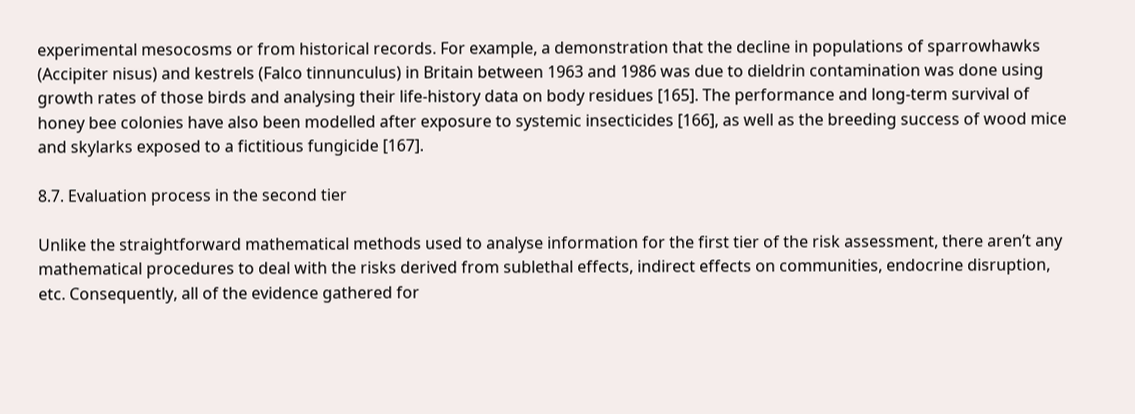experimental mesocosms or from historical records. For example, a demonstration that the decline in populations of sparrowhawks (Accipiter nisus) and kestrels (Falco tinnunculus) in Britain between 1963 and 1986 was due to dieldrin contamination was done using growth rates of those birds and analysing their life-history data on body residues [165]. The performance and long-term survival of honey bee colonies have also been modelled after exposure to systemic insecticides [166], as well as the breeding success of wood mice and skylarks exposed to a fictitious fungicide [167].

8.7. Evaluation process in the second tier

Unlike the straightforward mathematical methods used to analyse information for the first tier of the risk assessment, there aren’t any mathematical procedures to deal with the risks derived from sublethal effects, indirect effects on communities, endocrine disruption, etc. Consequently, all of the evidence gathered for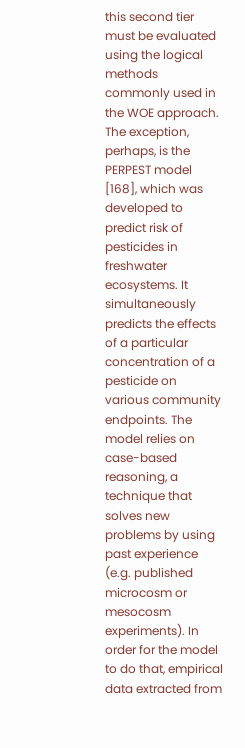this second tier must be evaluated using the logical methods commonly used in the WOE approach. The exception, perhaps, is the PERPEST model [168], which was developed to predict risk of pesticides in freshwater ecosystems. It simultaneously predicts the effects of a particular concentration of a pesticide on various community endpoints. The model relies on case-based reasoning, a technique that solves new problems by using past experience (e.g. published microcosm or mesocosm experiments). In order for the model to do that, empirical data extracted from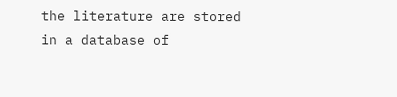the literature are stored in a database of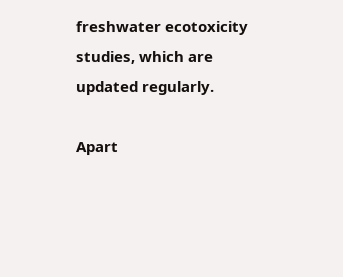freshwater ecotoxicity studies, which are updated regularly.

Apart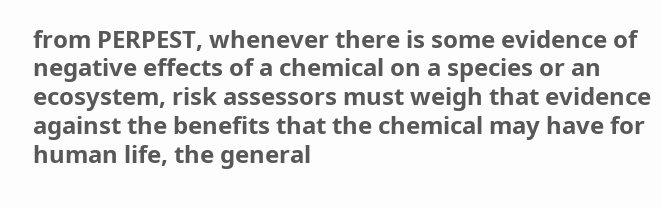from PERPEST, whenever there is some evidence of negative effects of a chemical on a species or an ecosystem, risk assessors must weigh that evidence against the benefits that the chemical may have for human life, the general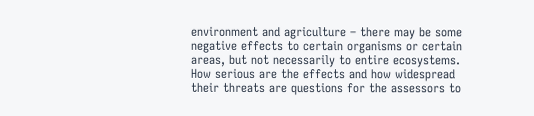environment and agriculture – there may be some negative effects to certain organisms or certain areas, but not necessarily to entire ecosystems. How serious are the effects and how widespread their threats are questions for the assessors to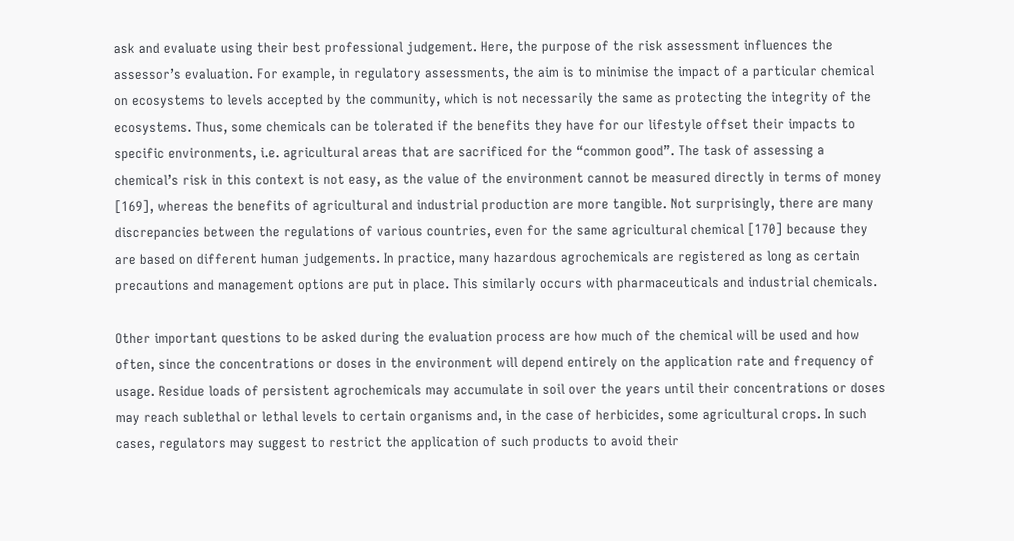ask and evaluate using their best professional judgement. Here, the purpose of the risk assessment influences the assessor’s evaluation. For example, in regulatory assessments, the aim is to minimise the impact of a particular chemical on ecosystems to levels accepted by the community, which is not necessarily the same as protecting the integrity of the ecosystems. Thus, some chemicals can be tolerated if the benefits they have for our lifestyle offset their impacts to specific environments, i.e. agricultural areas that are sacrificed for the “common good”. The task of assessing a chemical’s risk in this context is not easy, as the value of the environment cannot be measured directly in terms of money [169], whereas the benefits of agricultural and industrial production are more tangible. Not surprisingly, there are many discrepancies between the regulations of various countries, even for the same agricultural chemical [170] because they are based on different human judgements. In practice, many hazardous agrochemicals are registered as long as certain precautions and management options are put in place. This similarly occurs with pharmaceuticals and industrial chemicals.

Other important questions to be asked during the evaluation process are how much of the chemical will be used and how often, since the concentrations or doses in the environment will depend entirely on the application rate and frequency of usage. Residue loads of persistent agrochemicals may accumulate in soil over the years until their concentrations or doses may reach sublethal or lethal levels to certain organisms and, in the case of herbicides, some agricultural crops. In such cases, regulators may suggest to restrict the application of such products to avoid their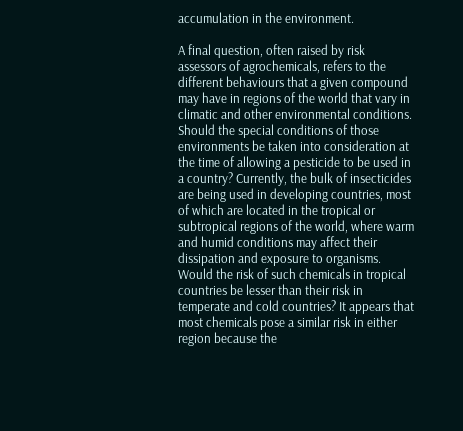accumulation in the environment.

A final question, often raised by risk assessors of agrochemicals, refers to the different behaviours that a given compound may have in regions of the world that vary in climatic and other environmental conditions. Should the special conditions of those environments be taken into consideration at the time of allowing a pesticide to be used in a country? Currently, the bulk of insecticides are being used in developing countries, most of which are located in the tropical or subtropical regions of the world, where warm and humid conditions may affect their dissipation and exposure to organisms. Would the risk of such chemicals in tropical countries be lesser than their risk in temperate and cold countries? It appears that most chemicals pose a similar risk in either region because the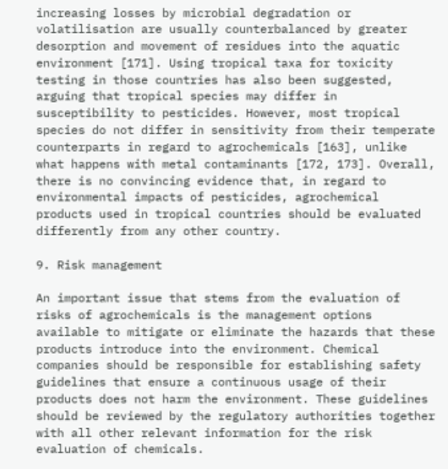increasing losses by microbial degradation or volatilisation are usually counterbalanced by greater desorption and movement of residues into the aquatic environment [171]. Using tropical taxa for toxicity testing in those countries has also been suggested, arguing that tropical species may differ in susceptibility to pesticides. However, most tropical species do not differ in sensitivity from their temperate counterparts in regard to agrochemicals [163], unlike what happens with metal contaminants [172, 173]. Overall, there is no convincing evidence that, in regard to environmental impacts of pesticides, agrochemical products used in tropical countries should be evaluated differently from any other country.

9. Risk management

An important issue that stems from the evaluation of risks of agrochemicals is the management options available to mitigate or eliminate the hazards that these products introduce into the environment. Chemical companies should be responsible for establishing safety guidelines that ensure a continuous usage of their products does not harm the environment. These guidelines should be reviewed by the regulatory authorities together with all other relevant information for the risk evaluation of chemicals.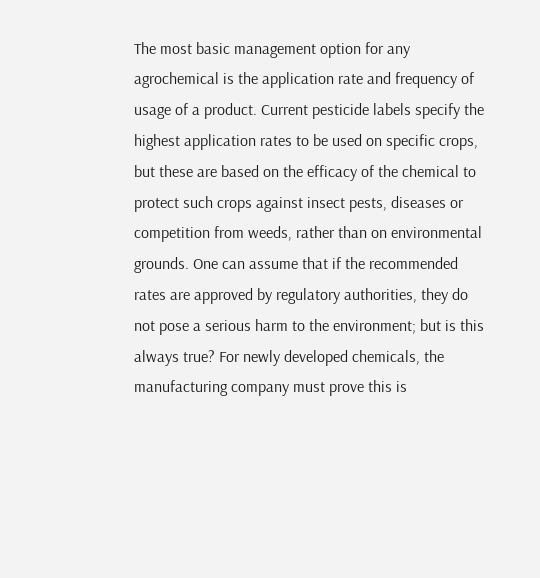The most basic management option for any agrochemical is the application rate and frequency of usage of a product. Current pesticide labels specify the highest application rates to be used on specific crops, but these are based on the efficacy of the chemical to protect such crops against insect pests, diseases or competition from weeds, rather than on environmental grounds. One can assume that if the recommended rates are approved by regulatory authorities, they do not pose a serious harm to the environment; but is this always true? For newly developed chemicals, the manufacturing company must prove this is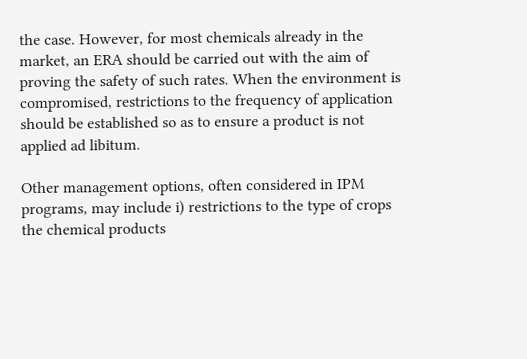the case. However, for most chemicals already in the market, an ERA should be carried out with the aim of proving the safety of such rates. When the environment is compromised, restrictions to the frequency of application should be established so as to ensure a product is not applied ad libitum.

Other management options, often considered in IPM programs, may include i) restrictions to the type of crops the chemical products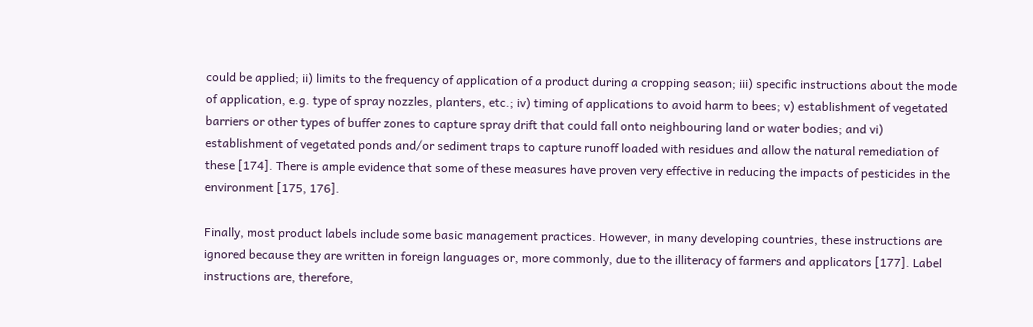could be applied; ii) limits to the frequency of application of a product during a cropping season; iii) specific instructions about the mode of application, e.g. type of spray nozzles, planters, etc.; iv) timing of applications to avoid harm to bees; v) establishment of vegetated barriers or other types of buffer zones to capture spray drift that could fall onto neighbouring land or water bodies; and vi) establishment of vegetated ponds and/or sediment traps to capture runoff loaded with residues and allow the natural remediation of these [174]. There is ample evidence that some of these measures have proven very effective in reducing the impacts of pesticides in the environment [175, 176].

Finally, most product labels include some basic management practices. However, in many developing countries, these instructions are ignored because they are written in foreign languages or, more commonly, due to the illiteracy of farmers and applicators [177]. Label instructions are, therefore,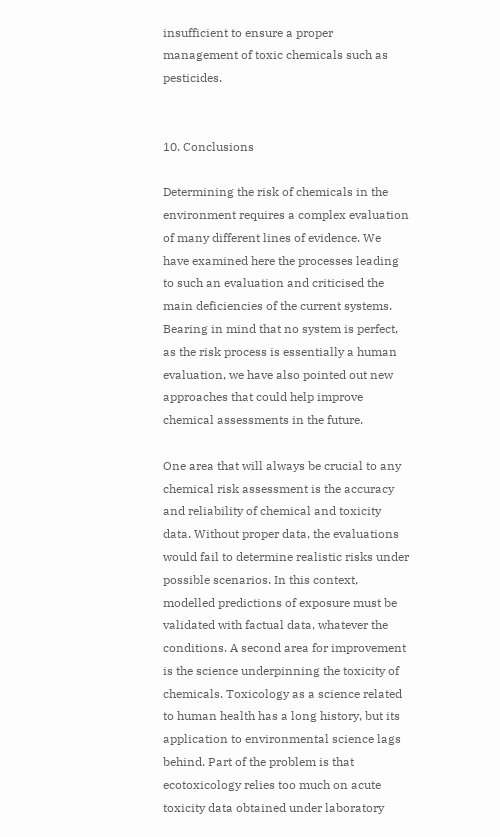insufficient to ensure a proper management of toxic chemicals such as pesticides.


10. Conclusions

Determining the risk of chemicals in the environment requires a complex evaluation of many different lines of evidence. We have examined here the processes leading to such an evaluation and criticised the main deficiencies of the current systems. Bearing in mind that no system is perfect, as the risk process is essentially a human evaluation, we have also pointed out new approaches that could help improve chemical assessments in the future.

One area that will always be crucial to any chemical risk assessment is the accuracy and reliability of chemical and toxicity data. Without proper data, the evaluations would fail to determine realistic risks under possible scenarios. In this context, modelled predictions of exposure must be validated with factual data, whatever the conditions. A second area for improvement is the science underpinning the toxicity of chemicals. Toxicology as a science related to human health has a long history, but its application to environmental science lags behind. Part of the problem is that ecotoxicology relies too much on acute toxicity data obtained under laboratory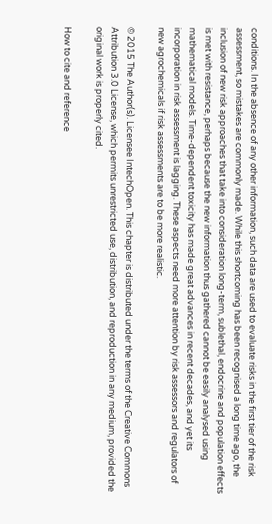conditions. In the absence of any other information, such data are used to evaluate risks in the first tier of the risk assessment, so mistakes are commonly made. While this shortcoming has been recognised a long time ago, the inclusion of new risk approaches that take into consideration long-term, sublethal, endocrine and population effects is met with resistance, perhaps because the new information thus gathered cannot be easily analysed using mathematical models. Time-dependent toxicity has made great advances in recent decades, and yet its incorporation in risk assessment is lagging. These aspects need more attention by risk assessors and regulators of new agrochemicals if risk assessments are to be more realistic.

© 2015 The Author(s). Licensee IntechOpen. This chapter is distributed under the terms of the Creative Commons Attribution 3.0 License, which permits unrestricted use, distribution, and reproduction in any medium, provided the original work is properly cited.

How to cite and reference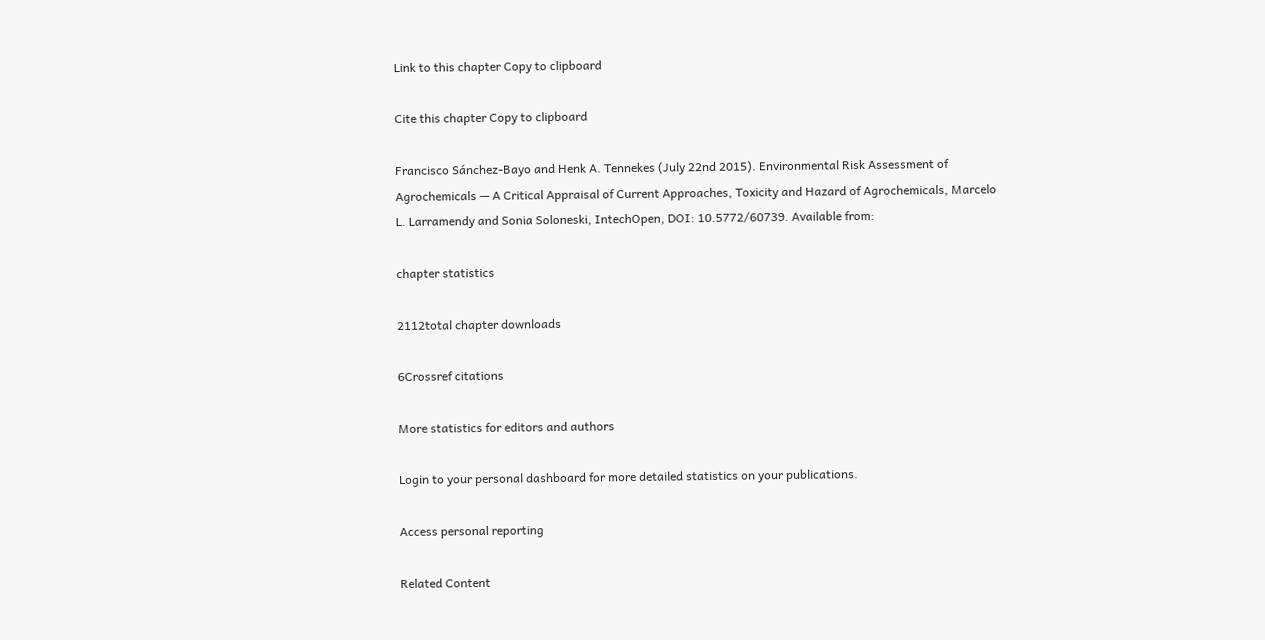Link to this chapter Copy to clipboard

Cite this chapter Copy to clipboard

Francisco Sánchez-Bayo and Henk A. Tennekes (July 22nd 2015). Environmental Risk Assessment of Agrochemicals — A Critical Appraisal of Current Approaches, Toxicity and Hazard of Agrochemicals, Marcelo L. Larramendy and Sonia Soloneski, IntechOpen, DOI: 10.5772/60739. Available from:

chapter statistics

2112total chapter downloads

6Crossref citations

More statistics for editors and authors

Login to your personal dashboard for more detailed statistics on your publications.

Access personal reporting

Related Content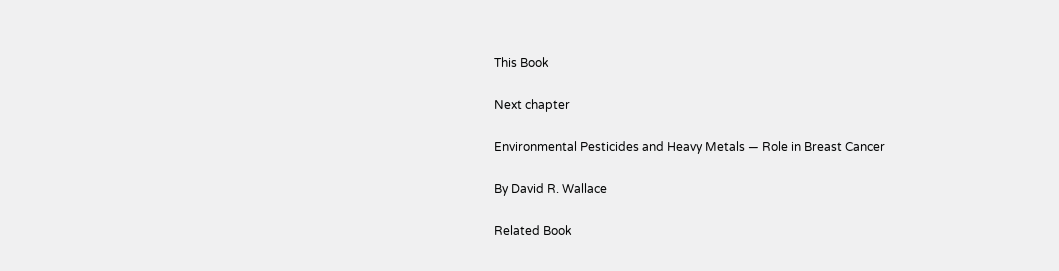This Book

Next chapter

Environmental Pesticides and Heavy Metals — Role in Breast Cancer

By David R. Wallace

Related Book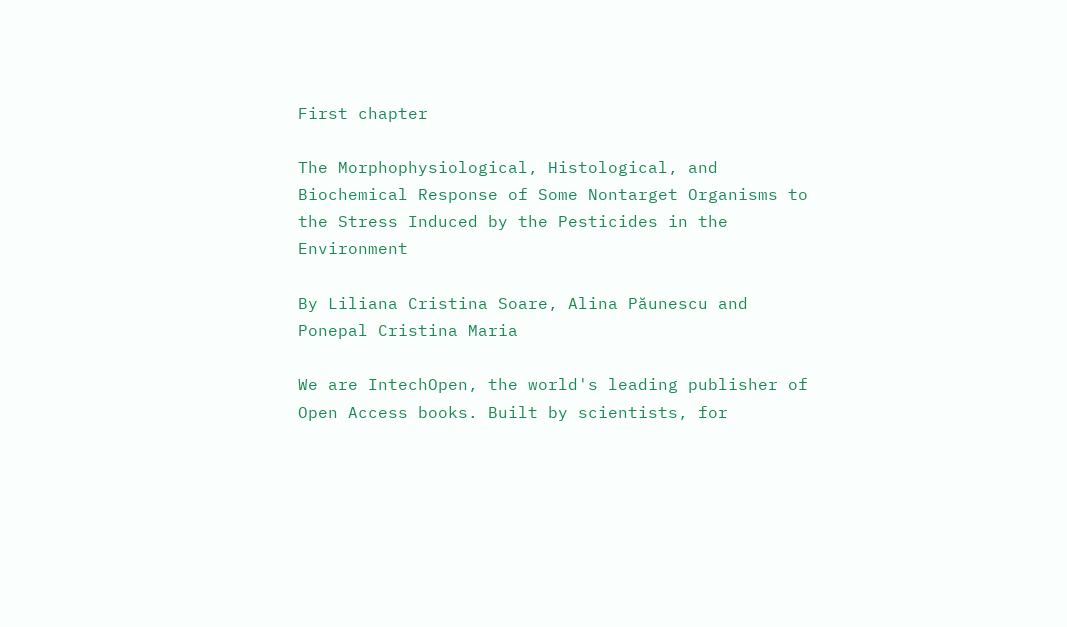First chapter

The Morphophysiological, Histological, and Biochemical Response of Some Nontarget Organisms to the Stress Induced by the Pesticides in the Environment

By Liliana Cristina Soare, Alina Păunescu and Ponepal Cristina Maria

We are IntechOpen, the world's leading publisher of Open Access books. Built by scientists, for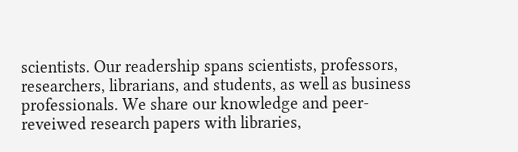scientists. Our readership spans scientists, professors, researchers, librarians, and students, as well as business professionals. We share our knowledge and peer-reveiwed research papers with libraries,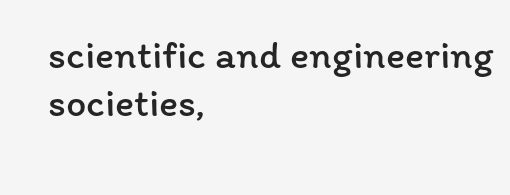scientific and engineering societies,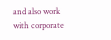and also work with corporate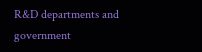R&D departments and government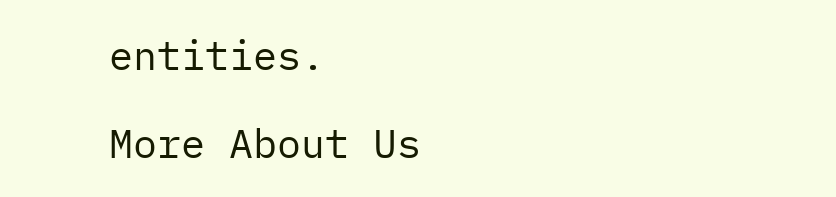entities.

More About Us